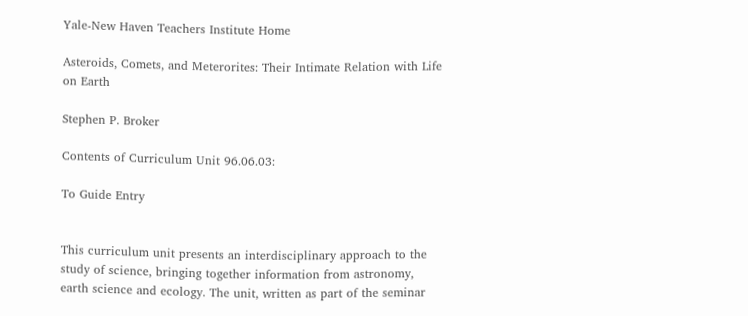Yale-New Haven Teachers Institute Home

Asteroids, Comets, and Meterorites: Their Intimate Relation with Life on Earth

Stephen P. Broker

Contents of Curriculum Unit 96.06.03:

To Guide Entry


This curriculum unit presents an interdisciplinary approach to the study of science, bringing together information from astronomy, earth science and ecology. The unit, written as part of the seminar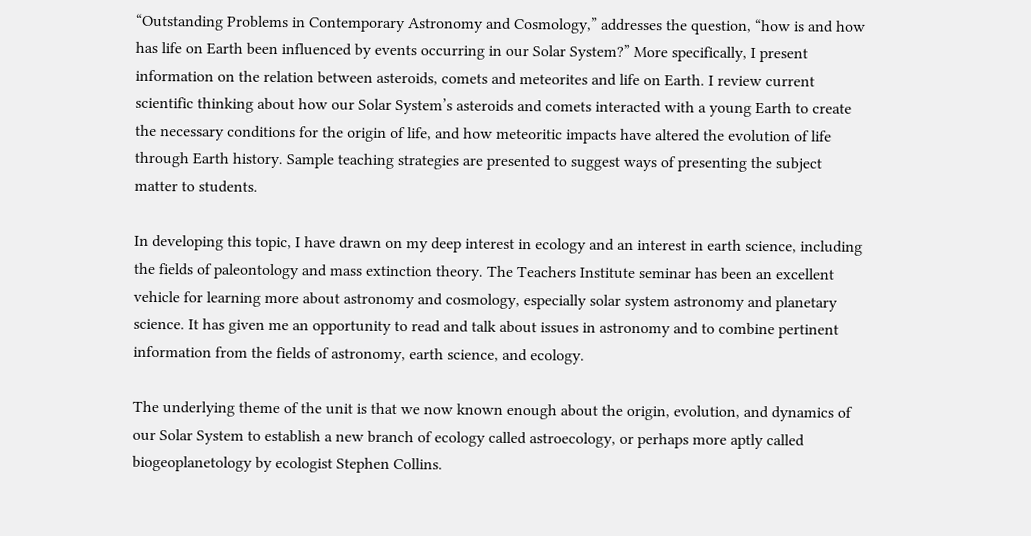“Outstanding Problems in Contemporary Astronomy and Cosmology,” addresses the question, “how is and how has life on Earth been influenced by events occurring in our Solar System?” More specifically, I present information on the relation between asteroids, comets and meteorites and life on Earth. I review current scientific thinking about how our Solar System’s asteroids and comets interacted with a young Earth to create the necessary conditions for the origin of life, and how meteoritic impacts have altered the evolution of life through Earth history. Sample teaching strategies are presented to suggest ways of presenting the subject matter to students.

In developing this topic, I have drawn on my deep interest in ecology and an interest in earth science, including the fields of paleontology and mass extinction theory. The Teachers Institute seminar has been an excellent vehicle for learning more about astronomy and cosmology, especially solar system astronomy and planetary science. It has given me an opportunity to read and talk about issues in astronomy and to combine pertinent information from the fields of astronomy, earth science, and ecology.

The underlying theme of the unit is that we now known enough about the origin, evolution, and dynamics of our Solar System to establish a new branch of ecology called astroecology, or perhaps more aptly called biogeoplanetology by ecologist Stephen Collins.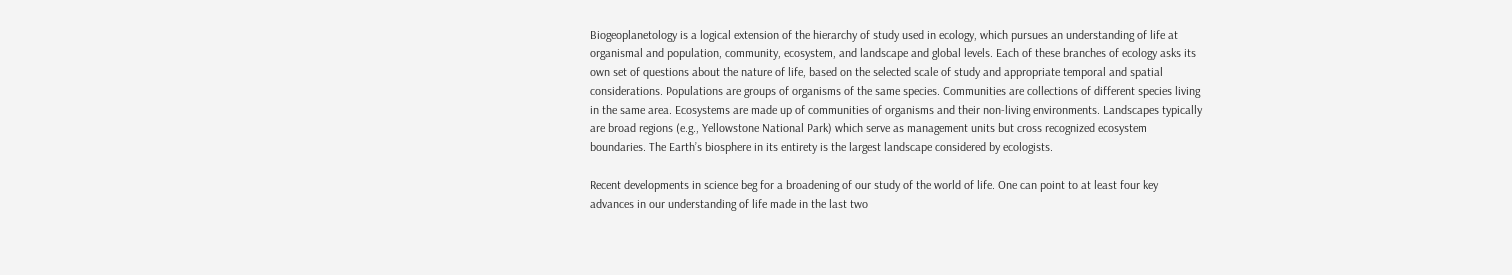Biogeoplanetology is a logical extension of the hierarchy of study used in ecology, which pursues an understanding of life at organismal and population, community, ecosystem, and landscape and global levels. Each of these branches of ecology asks its own set of questions about the nature of life, based on the selected scale of study and appropriate temporal and spatial considerations. Populations are groups of organisms of the same species. Communities are collections of different species living in the same area. Ecosystems are made up of communities of organisms and their non-living environments. Landscapes typically are broad regions (e.g., Yellowstone National Park) which serve as management units but cross recognized ecosystem boundaries. The Earth’s biosphere in its entirety is the largest landscape considered by ecologists.

Recent developments in science beg for a broadening of our study of the world of life. One can point to at least four key advances in our understanding of life made in the last two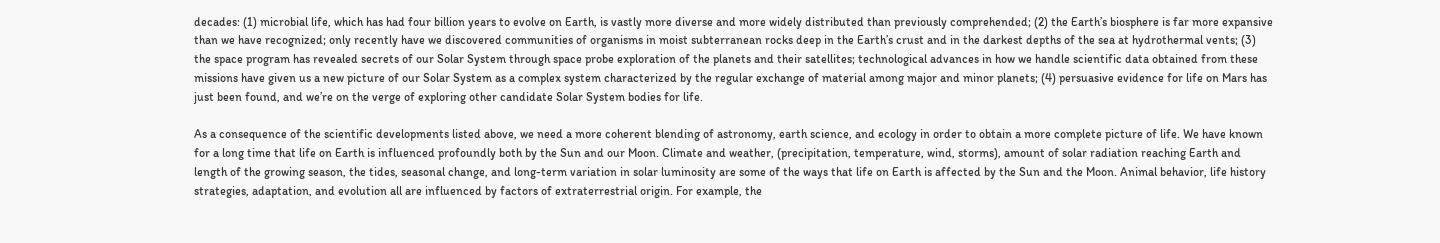decades: (1) microbial life, which has had four billion years to evolve on Earth, is vastly more diverse and more widely distributed than previously comprehended; (2) the Earth’s biosphere is far more expansive than we have recognized; only recently have we discovered communities of organisms in moist subterranean rocks deep in the Earth’s crust and in the darkest depths of the sea at hydrothermal vents; (3) the space program has revealed secrets of our Solar System through space probe exploration of the planets and their satellites; technological advances in how we handle scientific data obtained from these missions have given us a new picture of our Solar System as a complex system characterized by the regular exchange of material among major and minor planets; (4) persuasive evidence for life on Mars has just been found, and we’re on the verge of exploring other candidate Solar System bodies for life.

As a consequence of the scientific developments listed above, we need a more coherent blending of astronomy, earth science, and ecology in order to obtain a more complete picture of life. We have known for a long time that life on Earth is influenced profoundly both by the Sun and our Moon. Climate and weather, (precipitation, temperature, wind, storms), amount of solar radiation reaching Earth and length of the growing season, the tides, seasonal change, and long-term variation in solar luminosity are some of the ways that life on Earth is affected by the Sun and the Moon. Animal behavior, life history strategies, adaptation, and evolution all are influenced by factors of extraterrestrial origin. For example, the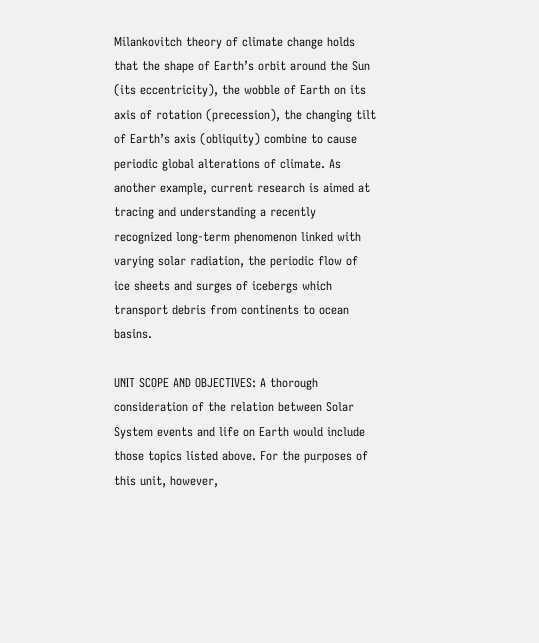Milankovitch theory of climate change holds that the shape of Earth’s orbit around the Sun (its eccentricity), the wobble of Earth on its axis of rotation (precession), the changing tilt of Earth’s axis (obliquity) combine to cause periodic global alterations of climate. As another example, current research is aimed at tracing and understanding a recently recognized long-term phenomenon linked with varying solar radiation, the periodic flow of ice sheets and surges of icebergs which transport debris from continents to ocean basins.

UNIT SCOPE AND OBJECTIVES: A thorough consideration of the relation between Solar System events and life on Earth would include those topics listed above. For the purposes of this unit, however,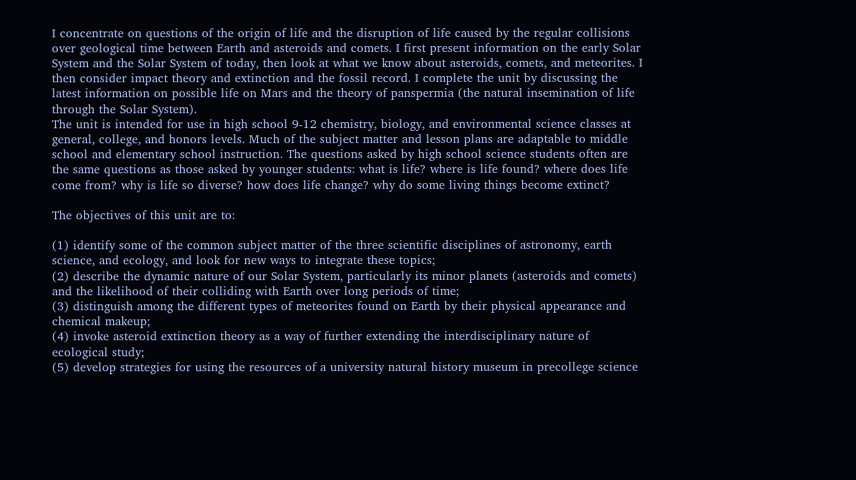I concentrate on questions of the origin of life and the disruption of life caused by the regular collisions over geological time between Earth and asteroids and comets. I first present information on the early Solar System and the Solar System of today, then look at what we know about asteroids, comets, and meteorites. I then consider impact theory and extinction and the fossil record. I complete the unit by discussing the latest information on possible life on Mars and the theory of panspermia (the natural insemination of life through the Solar System).
The unit is intended for use in high school 9-12 chemistry, biology, and environmental science classes at general, college, and honors levels. Much of the subject matter and lesson plans are adaptable to middle school and elementary school instruction. The questions asked by high school science students often are the same questions as those asked by younger students: what is life? where is life found? where does life come from? why is life so diverse? how does life change? why do some living things become extinct?

The objectives of this unit are to:

(1) identify some of the common subject matter of the three scientific disciplines of astronomy, earth science, and ecology, and look for new ways to integrate these topics;
(2) describe the dynamic nature of our Solar System, particularly its minor planets (asteroids and comets) and the likelihood of their colliding with Earth over long periods of time;
(3) distinguish among the different types of meteorites found on Earth by their physical appearance and chemical makeup;
(4) invoke asteroid extinction theory as a way of further extending the interdisciplinary nature of ecological study;
(5) develop strategies for using the resources of a university natural history museum in precollege science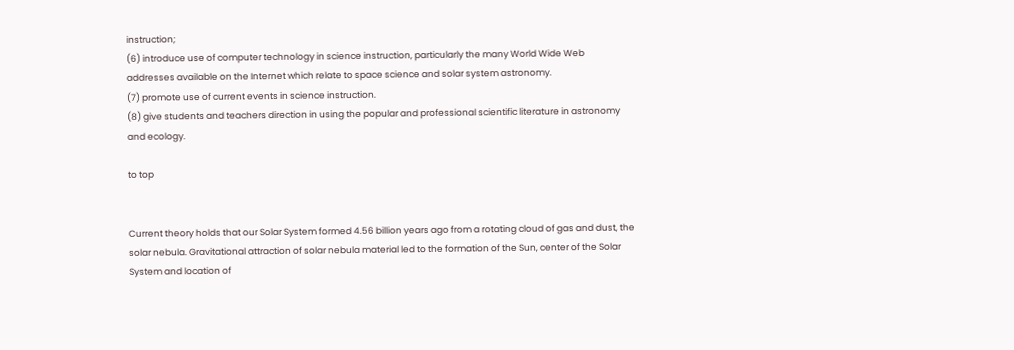instruction;
(6) introduce use of computer technology in science instruction, particularly the many World Wide Web addresses available on the Internet which relate to space science and solar system astronomy.
(7) promote use of current events in science instruction.
(8) give students and teachers direction in using the popular and professional scientific literature in astronomy and ecology.

to top


Current theory holds that our Solar System formed 4.56 billion years ago from a rotating cloud of gas and dust, the solar nebula. Gravitational attraction of solar nebula material led to the formation of the Sun, center of the Solar System and location of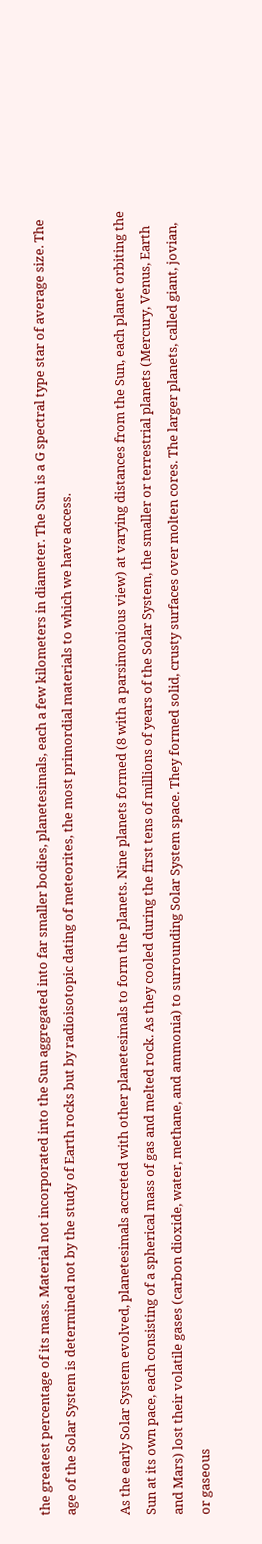the greatest percentage of its mass. Material not incorporated into the Sun aggregated into far smaller bodies, planetesimals, each a few kilometers in diameter. The Sun is a G spectral type star of average size. The age of the Solar System is determined not by the study of Earth rocks but by radioisotopic dating of meteorites, the most primordial materials to which we have access.

As the early Solar System evolved, planetesimals accreted with other planetesimals to form the planets. Nine planets formed (8 with a parsimonious view) at varying distances from the Sun, each planet orbiting the Sun at its own pace, each consisting of a spherical mass of gas and melted rock. As they cooled during the first tens of millions of years of the Solar System, the smaller or terrestrial planets (Mercury, Venus, Earth and Mars) lost their volatile gases (carbon dioxide, water, methane, and ammonia) to surrounding Solar System space. They formed solid, crusty surfaces over molten cores. The larger planets, called giant, jovian, or gaseous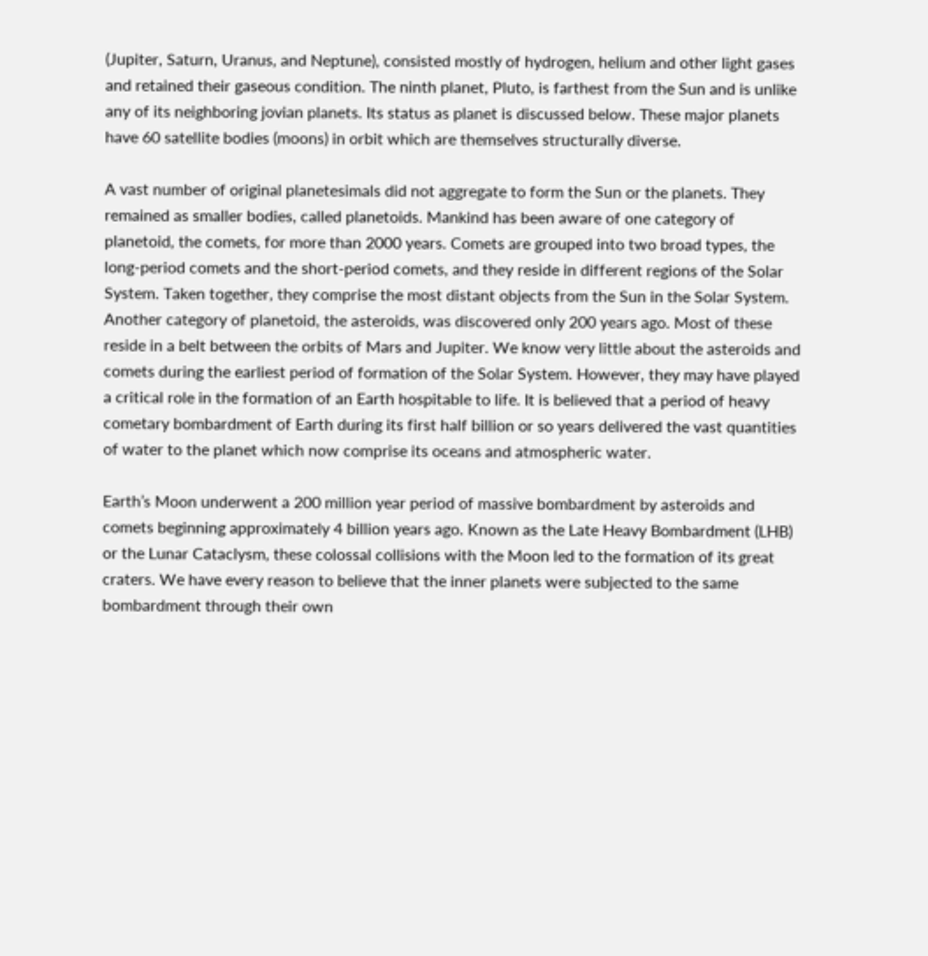(Jupiter, Saturn, Uranus, and Neptune), consisted mostly of hydrogen, helium and other light gases and retained their gaseous condition. The ninth planet, Pluto, is farthest from the Sun and is unlike any of its neighboring jovian planets. Its status as planet is discussed below. These major planets have 60 satellite bodies (moons) in orbit which are themselves structurally diverse.

A vast number of original planetesimals did not aggregate to form the Sun or the planets. They remained as smaller bodies, called planetoids. Mankind has been aware of one category of planetoid, the comets, for more than 2000 years. Comets are grouped into two broad types, the long-period comets and the short-period comets, and they reside in different regions of the Solar System. Taken together, they comprise the most distant objects from the Sun in the Solar System. Another category of planetoid, the asteroids, was discovered only 200 years ago. Most of these reside in a belt between the orbits of Mars and Jupiter. We know very little about the asteroids and comets during the earliest period of formation of the Solar System. However, they may have played a critical role in the formation of an Earth hospitable to life. It is believed that a period of heavy cometary bombardment of Earth during its first half billion or so years delivered the vast quantities of water to the planet which now comprise its oceans and atmospheric water.

Earth’s Moon underwent a 200 million year period of massive bombardment by asteroids and comets beginning approximately 4 billion years ago. Known as the Late Heavy Bombardment (LHB) or the Lunar Cataclysm, these colossal collisions with the Moon led to the formation of its great craters. We have every reason to believe that the inner planets were subjected to the same bombardment through their own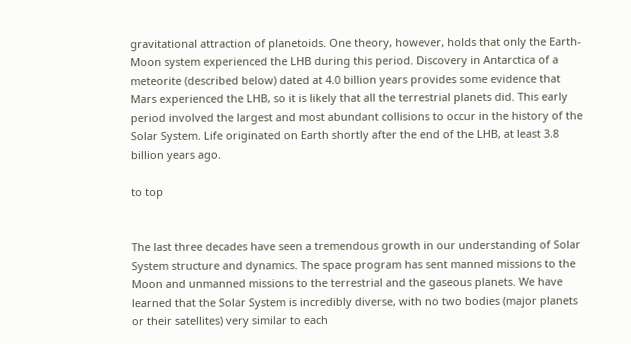gravitational attraction of planetoids. One theory, however, holds that only the Earth-Moon system experienced the LHB during this period. Discovery in Antarctica of a meteorite (described below) dated at 4.0 billion years provides some evidence that Mars experienced the LHB, so it is likely that all the terrestrial planets did. This early period involved the largest and most abundant collisions to occur in the history of the Solar System. Life originated on Earth shortly after the end of the LHB, at least 3.8 billion years ago.

to top


The last three decades have seen a tremendous growth in our understanding of Solar System structure and dynamics. The space program has sent manned missions to the Moon and unmanned missions to the terrestrial and the gaseous planets. We have learned that the Solar System is incredibly diverse, with no two bodies (major planets or their satellites) very similar to each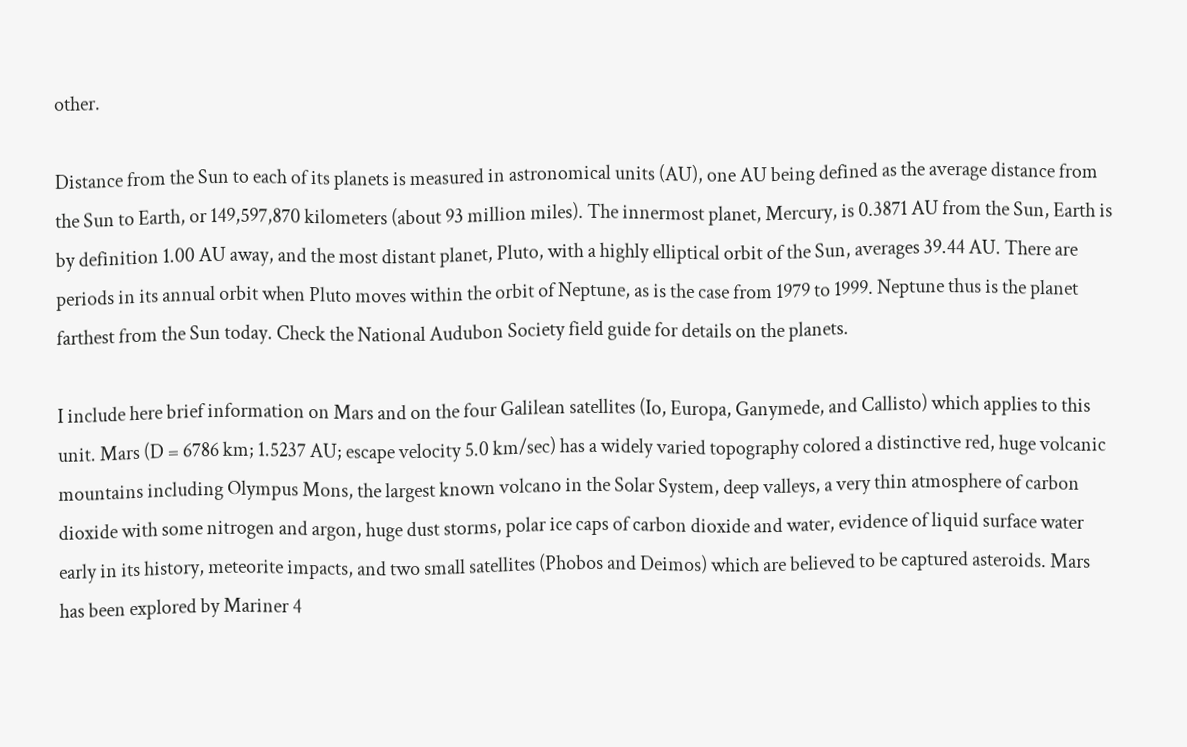other.

Distance from the Sun to each of its planets is measured in astronomical units (AU), one AU being defined as the average distance from the Sun to Earth, or 149,597,870 kilometers (about 93 million miles). The innermost planet, Mercury, is 0.3871 AU from the Sun, Earth is by definition 1.00 AU away, and the most distant planet, Pluto, with a highly elliptical orbit of the Sun, averages 39.44 AU. There are periods in its annual orbit when Pluto moves within the orbit of Neptune, as is the case from 1979 to 1999. Neptune thus is the planet farthest from the Sun today. Check the National Audubon Society field guide for details on the planets.

I include here brief information on Mars and on the four Galilean satellites (Io, Europa, Ganymede, and Callisto) which applies to this unit. Mars (D = 6786 km; 1.5237 AU; escape velocity 5.0 km/sec) has a widely varied topography colored a distinctive red, huge volcanic mountains including Olympus Mons, the largest known volcano in the Solar System, deep valleys, a very thin atmosphere of carbon dioxide with some nitrogen and argon, huge dust storms, polar ice caps of carbon dioxide and water, evidence of liquid surface water early in its history, meteorite impacts, and two small satellites (Phobos and Deimos) which are believed to be captured asteroids. Mars has been explored by Mariner 4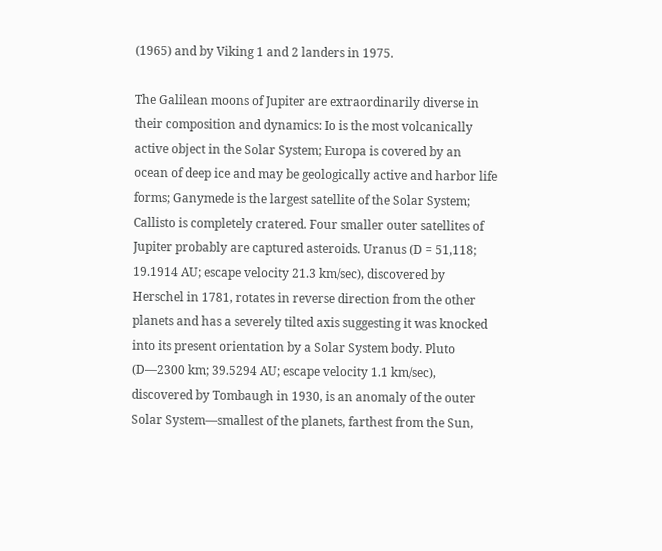(1965) and by Viking 1 and 2 landers in 1975.

The Galilean moons of Jupiter are extraordinarily diverse in their composition and dynamics: Io is the most volcanically active object in the Solar System; Europa is covered by an ocean of deep ice and may be geologically active and harbor life forms; Ganymede is the largest satellite of the Solar System; Callisto is completely cratered. Four smaller outer satellites of Jupiter probably are captured asteroids. Uranus (D = 51,118; 19.1914 AU; escape velocity 21.3 km/sec), discovered by Herschel in 1781, rotates in reverse direction from the other planets and has a severely tilted axis suggesting it was knocked into its present orientation by a Solar System body. Pluto (D—2300 km; 39.5294 AU; escape velocity 1.1 km/sec), discovered by Tombaugh in 1930, is an anomaly of the outer Solar System—smallest of the planets, farthest from the Sun,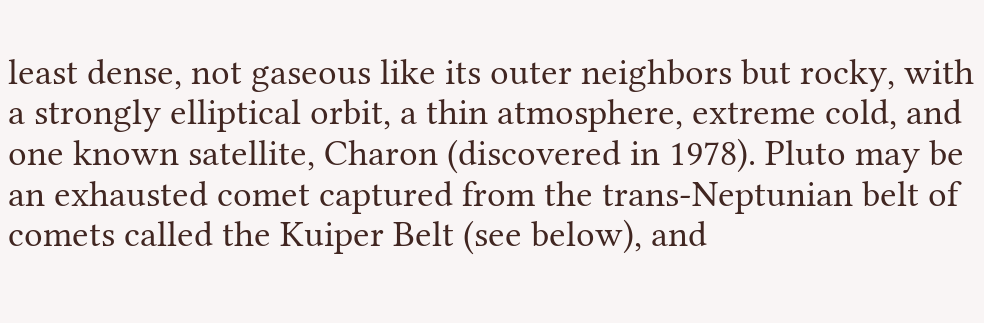least dense, not gaseous like its outer neighbors but rocky, with a strongly elliptical orbit, a thin atmosphere, extreme cold, and one known satellite, Charon (discovered in 1978). Pluto may be an exhausted comet captured from the trans-Neptunian belt of comets called the Kuiper Belt (see below), and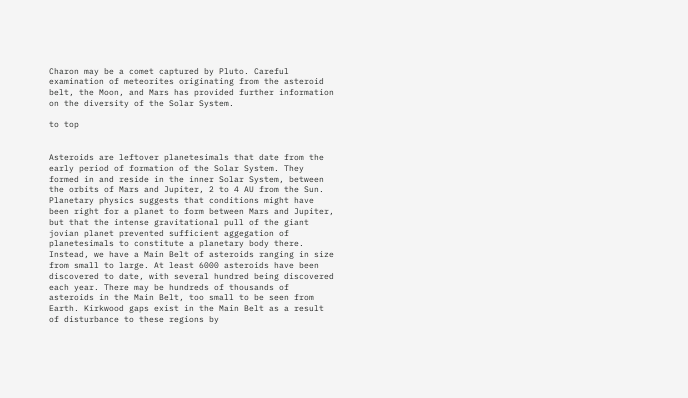Charon may be a comet captured by Pluto. Careful examination of meteorites originating from the asteroid belt, the Moon, and Mars has provided further information on the diversity of the Solar System.

to top


Asteroids are leftover planetesimals that date from the early period of formation of the Solar System. They formed in and reside in the inner Solar System, between the orbits of Mars and Jupiter, 2 to 4 AU from the Sun. Planetary physics suggests that conditions might have been right for a planet to form between Mars and Jupiter, but that the intense gravitational pull of the giant jovian planet prevented sufficient aggegation of planetesimals to constitute a planetary body there. Instead, we have a Main Belt of asteroids ranging in size from small to large. At least 6000 asteroids have been discovered to date, with several hundred being discovered each year. There may be hundreds of thousands of asteroids in the Main Belt, too small to be seen from Earth. Kirkwood gaps exist in the Main Belt as a result of disturbance to these regions by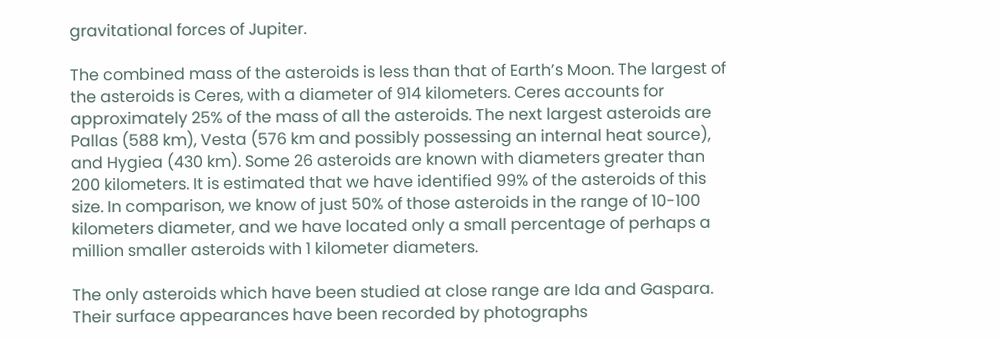gravitational forces of Jupiter.

The combined mass of the asteroids is less than that of Earth’s Moon. The largest of the asteroids is Ceres, with a diameter of 914 kilometers. Ceres accounts for approximately 25% of the mass of all the asteroids. The next largest asteroids are Pallas (588 km), Vesta (576 km and possibly possessing an internal heat source), and Hygiea (430 km). Some 26 asteroids are known with diameters greater than 200 kilometers. It is estimated that we have identified 99% of the asteroids of this size. In comparison, we know of just 50% of those asteroids in the range of 10-100 kilometers diameter, and we have located only a small percentage of perhaps a million smaller asteroids with 1 kilometer diameters.

The only asteroids which have been studied at close range are Ida and Gaspara. Their surface appearances have been recorded by photographs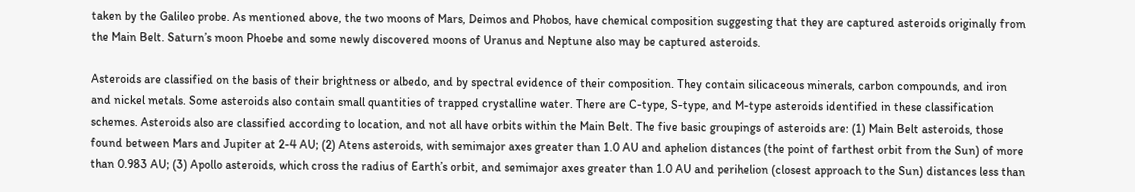taken by the Galileo probe. As mentioned above, the two moons of Mars, Deimos and Phobos, have chemical composition suggesting that they are captured asteroids originally from the Main Belt. Saturn’s moon Phoebe and some newly discovered moons of Uranus and Neptune also may be captured asteroids.

Asteroids are classified on the basis of their brightness or albedo, and by spectral evidence of their composition. They contain silicaceous minerals, carbon compounds, and iron and nickel metals. Some asteroids also contain small quantities of trapped crystalline water. There are C-type, S-type, and M-type asteroids identified in these classification schemes. Asteroids also are classified according to location, and not all have orbits within the Main Belt. The five basic groupings of asteroids are: (1) Main Belt asteroids, those found between Mars and Jupiter at 2-4 AU; (2) Atens asteroids, with semimajor axes greater than 1.0 AU and aphelion distances (the point of farthest orbit from the Sun) of more than 0.983 AU; (3) Apollo asteroids, which cross the radius of Earth’s orbit, and semimajor axes greater than 1.0 AU and perihelion (closest approach to the Sun) distances less than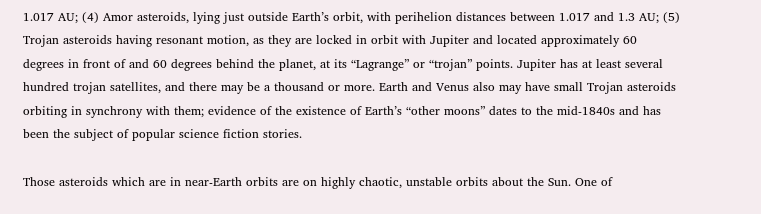1.017 AU; (4) Amor asteroids, lying just outside Earth’s orbit, with perihelion distances between 1.017 and 1.3 AU; (5) Trojan asteroids having resonant motion, as they are locked in orbit with Jupiter and located approximately 60 degrees in front of and 60 degrees behind the planet, at its “Lagrange” or “trojan” points. Jupiter has at least several hundred trojan satellites, and there may be a thousand or more. Earth and Venus also may have small Trojan asteroids orbiting in synchrony with them; evidence of the existence of Earth’s “other moons” dates to the mid-1840s and has been the subject of popular science fiction stories.

Those asteroids which are in near-Earth orbits are on highly chaotic, unstable orbits about the Sun. One of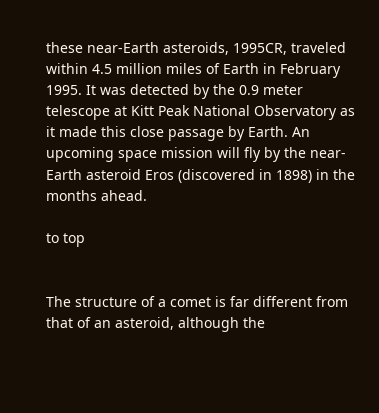these near-Earth asteroids, 1995CR, traveled within 4.5 million miles of Earth in February 1995. It was detected by the 0.9 meter telescope at Kitt Peak National Observatory as it made this close passage by Earth. An upcoming space mission will fly by the near-Earth asteroid Eros (discovered in 1898) in the months ahead.

to top


The structure of a comet is far different from that of an asteroid, although the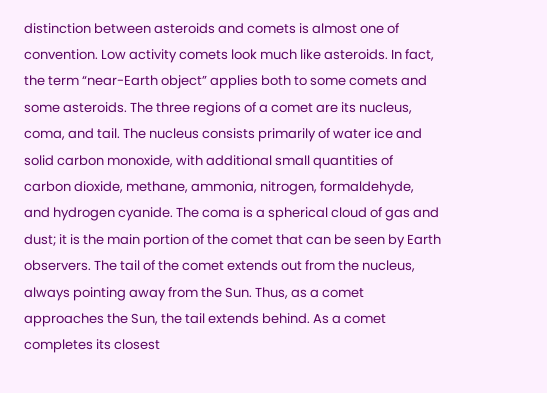distinction between asteroids and comets is almost one of convention. Low activity comets look much like asteroids. In fact, the term “near-Earth object” applies both to some comets and some asteroids. The three regions of a comet are its nucleus, coma, and tail. The nucleus consists primarily of water ice and solid carbon monoxide, with additional small quantities of carbon dioxide, methane, ammonia, nitrogen, formaldehyde, and hydrogen cyanide. The coma is a spherical cloud of gas and dust; it is the main portion of the comet that can be seen by Earth observers. The tail of the comet extends out from the nucleus, always pointing away from the Sun. Thus, as a comet approaches the Sun, the tail extends behind. As a comet completes its closest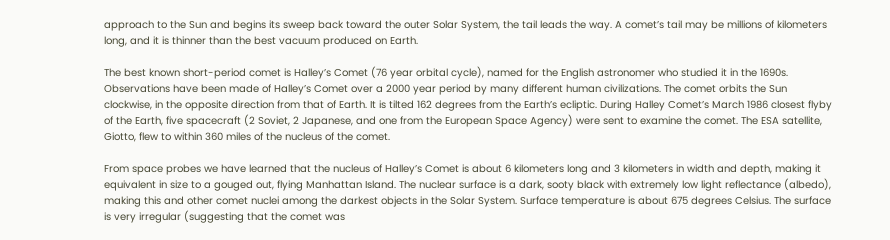approach to the Sun and begins its sweep back toward the outer Solar System, the tail leads the way. A comet’s tail may be millions of kilometers long, and it is thinner than the best vacuum produced on Earth.

The best known short-period comet is Halley’s Comet (76 year orbital cycle), named for the English astronomer who studied it in the 1690s. Observations have been made of Halley’s Comet over a 2000 year period by many different human civilizations. The comet orbits the Sun clockwise, in the opposite direction from that of Earth. It is tilted 162 degrees from the Earth’s ecliptic. During Halley Comet’s March 1986 closest flyby of the Earth, five spacecraft (2 Soviet, 2 Japanese, and one from the European Space Agency) were sent to examine the comet. The ESA satellite, Giotto, flew to within 360 miles of the nucleus of the comet.

From space probes we have learned that the nucleus of Halley’s Comet is about 6 kilometers long and 3 kilometers in width and depth, making it equivalent in size to a gouged out, flying Manhattan Island. The nuclear surface is a dark, sooty black with extremely low light reflectance (albedo), making this and other comet nuclei among the darkest objects in the Solar System. Surface temperature is about 675 degrees Celsius. The surface is very irregular (suggesting that the comet was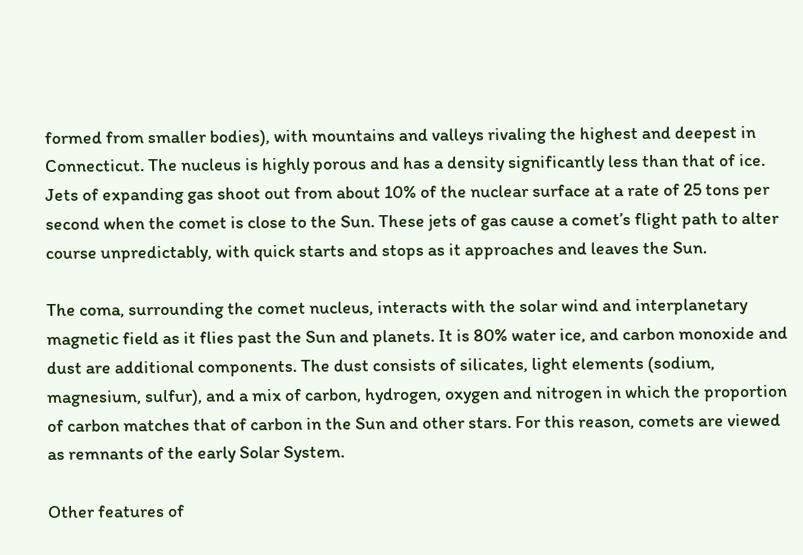formed from smaller bodies), with mountains and valleys rivaling the highest and deepest in Connecticut. The nucleus is highly porous and has a density significantly less than that of ice. Jets of expanding gas shoot out from about 10% of the nuclear surface at a rate of 25 tons per second when the comet is close to the Sun. These jets of gas cause a comet’s flight path to alter course unpredictably, with quick starts and stops as it approaches and leaves the Sun.

The coma, surrounding the comet nucleus, interacts with the solar wind and interplanetary magnetic field as it flies past the Sun and planets. It is 80% water ice, and carbon monoxide and dust are additional components. The dust consists of silicates, light elements (sodium, magnesium, sulfur), and a mix of carbon, hydrogen, oxygen and nitrogen in which the proportion of carbon matches that of carbon in the Sun and other stars. For this reason, comets are viewed as remnants of the early Solar System.

Other features of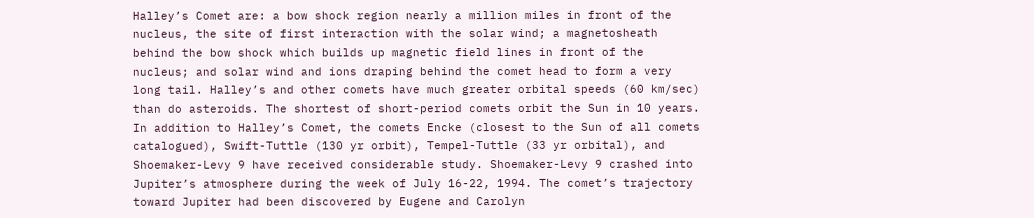Halley’s Comet are: a bow shock region nearly a million miles in front of the nucleus, the site of first interaction with the solar wind; a magnetosheath behind the bow shock which builds up magnetic field lines in front of the nucleus; and solar wind and ions draping behind the comet head to form a very long tail. Halley’s and other comets have much greater orbital speeds (60 km/sec) than do asteroids. The shortest of short-period comets orbit the Sun in 10 years. In addition to Halley’s Comet, the comets Encke (closest to the Sun of all comets catalogued), Swift-Tuttle (130 yr orbit), Tempel-Tuttle (33 yr orbital), and Shoemaker-Levy 9 have received considerable study. Shoemaker-Levy 9 crashed into Jupiter’s atmosphere during the week of July 16-22, 1994. The comet’s trajectory toward Jupiter had been discovered by Eugene and Carolyn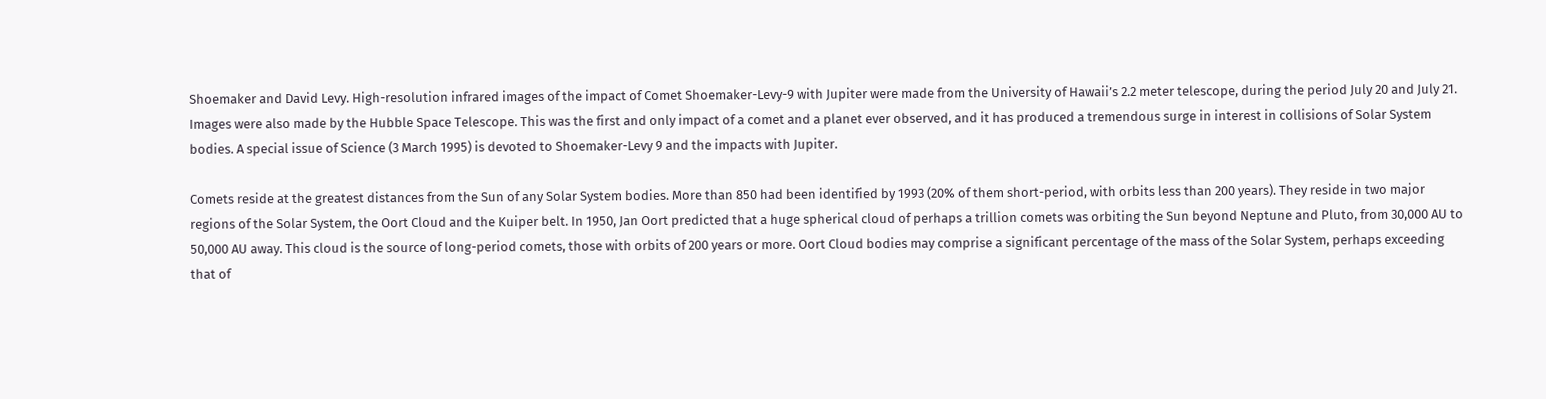Shoemaker and David Levy. High-resolution infrared images of the impact of Comet Shoemaker-Levy-9 with Jupiter were made from the University of Hawaii’s 2.2 meter telescope, during the period July 20 and July 21. Images were also made by the Hubble Space Telescope. This was the first and only impact of a comet and a planet ever observed, and it has produced a tremendous surge in interest in collisions of Solar System bodies. A special issue of Science (3 March 1995) is devoted to Shoemaker-Levy 9 and the impacts with Jupiter.

Comets reside at the greatest distances from the Sun of any Solar System bodies. More than 850 had been identified by 1993 (20% of them short-period, with orbits less than 200 years). They reside in two major regions of the Solar System, the Oort Cloud and the Kuiper belt. In 1950, Jan Oort predicted that a huge spherical cloud of perhaps a trillion comets was orbiting the Sun beyond Neptune and Pluto, from 30,000 AU to 50,000 AU away. This cloud is the source of long-period comets, those with orbits of 200 years or more. Oort Cloud bodies may comprise a significant percentage of the mass of the Solar System, perhaps exceeding that of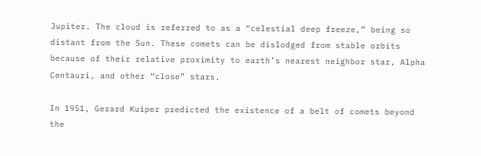Jupiter. The cloud is referred to as a “celestial deep freeze,” being so distant from the Sun. These comets can be dislodged from stable orbits because of their relative proximity to earth’s nearest neighbor star, Alpha Centauri, and other “close” stars.

In 1951, Gerard Kuiper predicted the existence of a belt of comets beyond the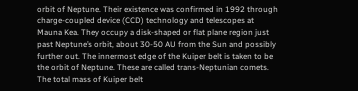orbit of Neptune. Their existence was confirmed in 1992 through charge-coupled device (CCD) technology and telescopes at Mauna Kea. They occupy a disk-shaped or flat plane region just past Neptune’s orbit, about 30-50 AU from the Sun and possibly further out. The innermost edge of the Kuiper belt is taken to be the orbit of Neptune. These are called trans-Neptunian comets. The total mass of Kuiper belt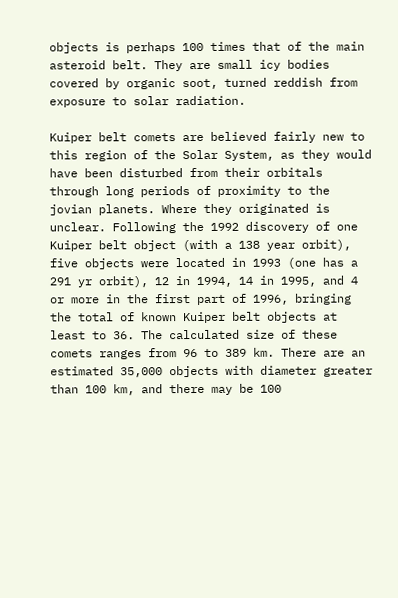objects is perhaps 100 times that of the main asteroid belt. They are small icy bodies covered by organic soot, turned reddish from exposure to solar radiation.

Kuiper belt comets are believed fairly new to this region of the Solar System, as they would have been disturbed from their orbitals through long periods of proximity to the jovian planets. Where they originated is unclear. Following the 1992 discovery of one Kuiper belt object (with a 138 year orbit), five objects were located in 1993 (one has a 291 yr orbit), 12 in 1994, 14 in 1995, and 4 or more in the first part of 1996, bringing the total of known Kuiper belt objects at least to 36. The calculated size of these comets ranges from 96 to 389 km. There are an estimated 35,000 objects with diameter greater than 100 km, and there may be 100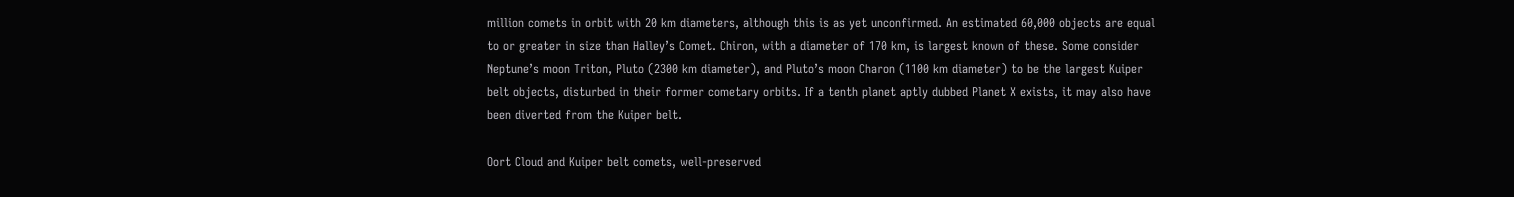million comets in orbit with 20 km diameters, although this is as yet unconfirmed. An estimated 60,000 objects are equal to or greater in size than Halley’s Comet. Chiron, with a diameter of 170 km, is largest known of these. Some consider Neptune’s moon Triton, Pluto (2300 km diameter), and Pluto’s moon Charon (1100 km diameter) to be the largest Kuiper belt objects, disturbed in their former cometary orbits. If a tenth planet aptly dubbed Planet X exists, it may also have been diverted from the Kuiper belt.

Oort Cloud and Kuiper belt comets, well-preserved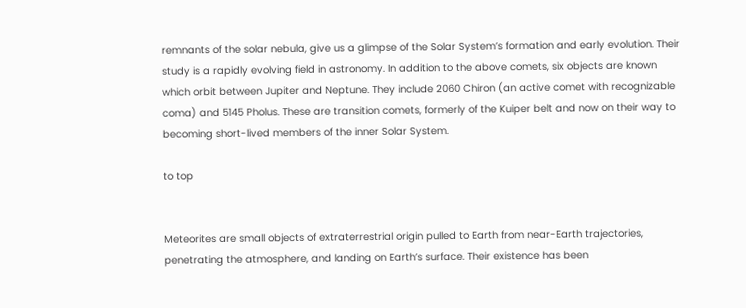remnants of the solar nebula, give us a glimpse of the Solar System’s formation and early evolution. Their study is a rapidly evolving field in astronomy. In addition to the above comets, six objects are known which orbit between Jupiter and Neptune. They include 2060 Chiron (an active comet with recognizable coma) and 5145 Pholus. These are transition comets, formerly of the Kuiper belt and now on their way to becoming short-lived members of the inner Solar System.

to top


Meteorites are small objects of extraterrestrial origin pulled to Earth from near-Earth trajectories, penetrating the atmosphere, and landing on Earth’s surface. Their existence has been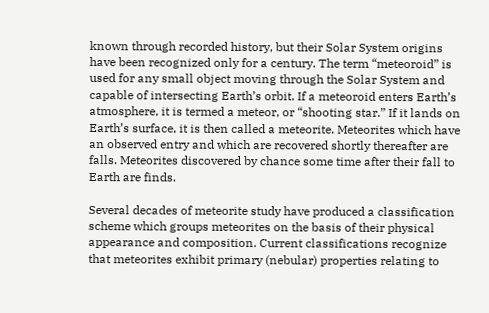known through recorded history, but their Solar System origins have been recognized only for a century. The term “meteoroid” is used for any small object moving through the Solar System and capable of intersecting Earth’s orbit. If a meteoroid enters Earth’s atmosphere, it is termed a meteor, or “shooting star.” If it lands on Earth’s surface, it is then called a meteorite. Meteorites which have an observed entry and which are recovered shortly thereafter are falls. Meteorites discovered by chance some time after their fall to Earth are finds.

Several decades of meteorite study have produced a classification scheme which groups meteorites on the basis of their physical appearance and composition. Current classifications recognize that meteorites exhibit primary (nebular) properties relating to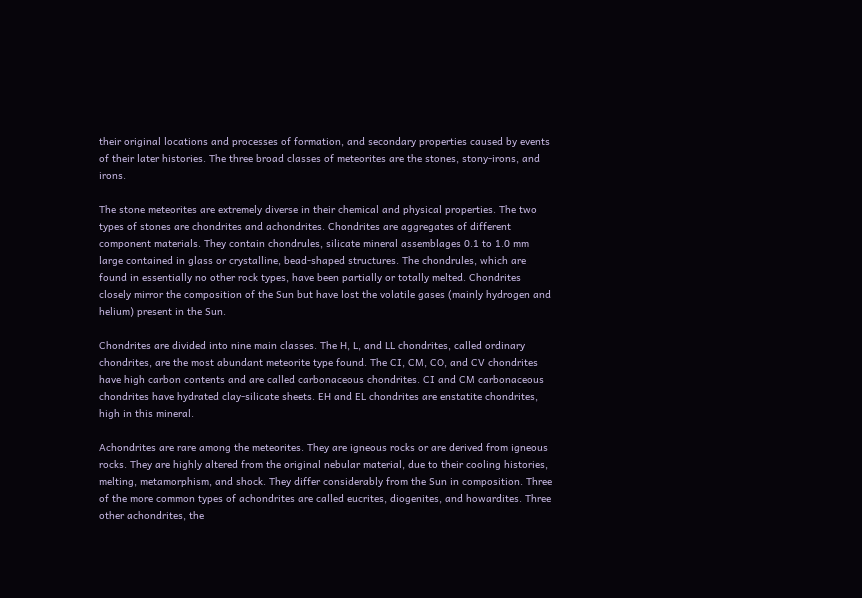their original locations and processes of formation, and secondary properties caused by events of their later histories. The three broad classes of meteorites are the stones, stony-irons, and irons.

The stone meteorites are extremely diverse in their chemical and physical properties. The two types of stones are chondrites and achondrites. Chondrites are aggregates of different component materials. They contain chondrules, silicate mineral assemblages 0.1 to 1.0 mm large contained in glass or crystalline, bead-shaped structures. The chondrules, which are found in essentially no other rock types, have been partially or totally melted. Chondrites closely mirror the composition of the Sun but have lost the volatile gases (mainly hydrogen and helium) present in the Sun.

Chondrites are divided into nine main classes. The H, L, and LL chondrites, called ordinary chondrites, are the most abundant meteorite type found. The CI, CM, CO, and CV chondrites have high carbon contents and are called carbonaceous chondrites. CI and CM carbonaceous chondrites have hydrated clay-silicate sheets. EH and EL chondrites are enstatite chondrites, high in this mineral.

Achondrites are rare among the meteorites. They are igneous rocks or are derived from igneous rocks. They are highly altered from the original nebular material, due to their cooling histories, melting, metamorphism, and shock. They differ considerably from the Sun in composition. Three of the more common types of achondrites are called eucrites, diogenites, and howardites. Three other achondrites, the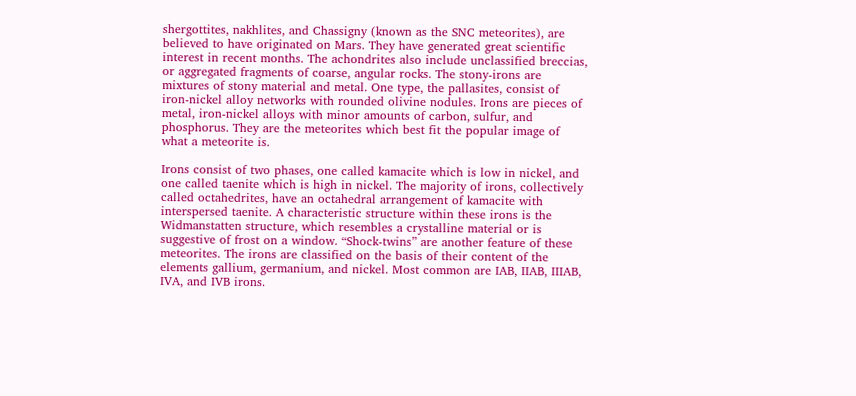shergottites, nakhlites, and Chassigny (known as the SNC meteorites), are believed to have originated on Mars. They have generated great scientific interest in recent months. The achondrites also include unclassified breccias, or aggregated fragments of coarse, angular rocks. The stony-irons are mixtures of stony material and metal. One type, the pallasites, consist of iron-nickel alloy networks with rounded olivine nodules. Irons are pieces of metal, iron-nickel alloys with minor amounts of carbon, sulfur, and phosphorus. They are the meteorites which best fit the popular image of what a meteorite is.

Irons consist of two phases, one called kamacite which is low in nickel, and one called taenite which is high in nickel. The majority of irons, collectively called octahedrites, have an octahedral arrangement of kamacite with interspersed taenite. A characteristic structure within these irons is the Widmanstatten structure, which resembles a crystalline material or is suggestive of frost on a window. “Shock-twins” are another feature of these meteorites. The irons are classified on the basis of their content of the elements gallium, germanium, and nickel. Most common are IAB, IIAB, IIIAB, IVA, and IVB irons.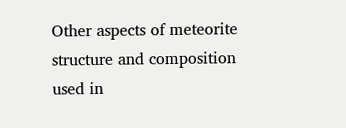Other aspects of meteorite structure and composition used in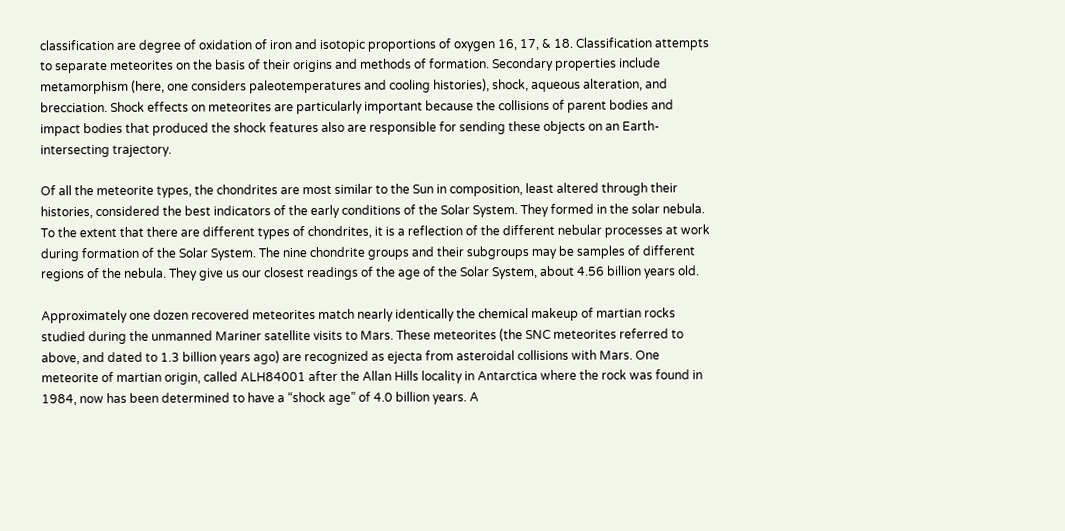classification are degree of oxidation of iron and isotopic proportions of oxygen 16, 17, & 18. Classification attempts to separate meteorites on the basis of their origins and methods of formation. Secondary properties include metamorphism (here, one considers paleotemperatures and cooling histories), shock, aqueous alteration, and brecciation. Shock effects on meteorites are particularly important because the collisions of parent bodies and impact bodies that produced the shock features also are responsible for sending these objects on an Earth-intersecting trajectory.

Of all the meteorite types, the chondrites are most similar to the Sun in composition, least altered through their histories, considered the best indicators of the early conditions of the Solar System. They formed in the solar nebula. To the extent that there are different types of chondrites, it is a reflection of the different nebular processes at work during formation of the Solar System. The nine chondrite groups and their subgroups may be samples of different regions of the nebula. They give us our closest readings of the age of the Solar System, about 4.56 billion years old.

Approximately one dozen recovered meteorites match nearly identically the chemical makeup of martian rocks studied during the unmanned Mariner satellite visits to Mars. These meteorites (the SNC meteorites referred to above, and dated to 1.3 billion years ago) are recognized as ejecta from asteroidal collisions with Mars. One meteorite of martian origin, called ALH84001 after the Allan Hills locality in Antarctica where the rock was found in 1984, now has been determined to have a “shock age” of 4.0 billion years. A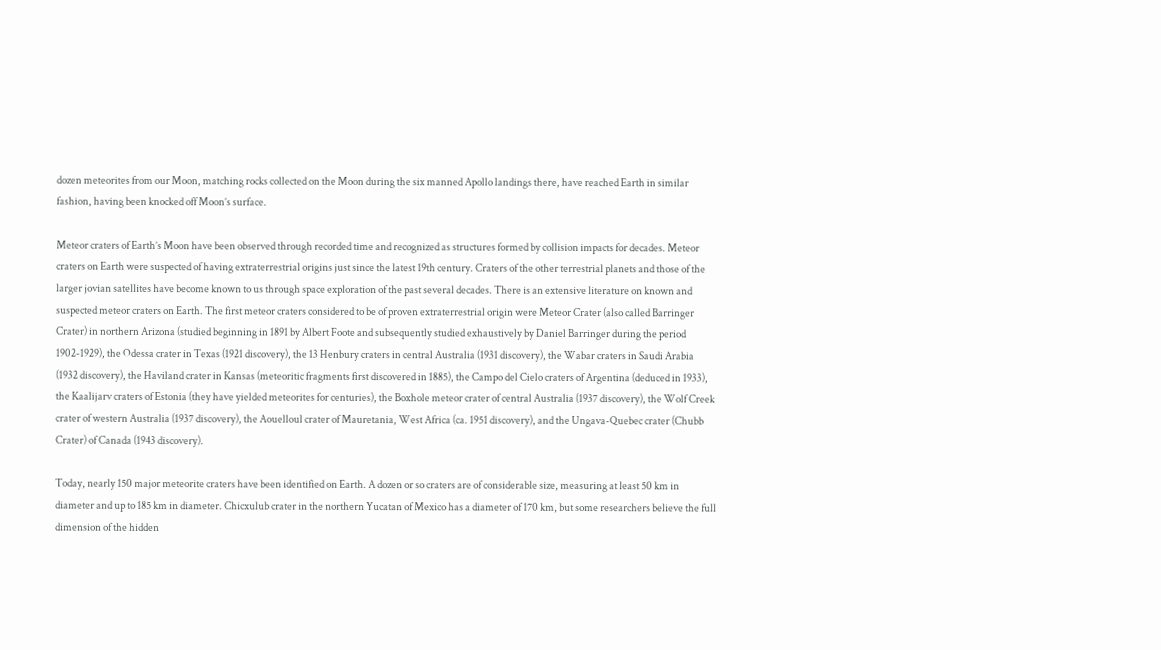dozen meteorites from our Moon, matching rocks collected on the Moon during the six manned Apollo landings there, have reached Earth in similar fashion, having been knocked off Moon’s surface.

Meteor craters of Earth’s Moon have been observed through recorded time and recognized as structures formed by collision impacts for decades. Meteor craters on Earth were suspected of having extraterrestrial origins just since the latest 19th century. Craters of the other terrestrial planets and those of the larger jovian satellites have become known to us through space exploration of the past several decades. There is an extensive literature on known and suspected meteor craters on Earth. The first meteor craters considered to be of proven extraterrestrial origin were Meteor Crater (also called Barringer Crater) in northern Arizona (studied beginning in 1891 by Albert Foote and subsequently studied exhaustively by Daniel Barringer during the period 1902-1929), the Odessa crater in Texas (1921 discovery), the 13 Henbury craters in central Australia (1931 discovery), the Wabar craters in Saudi Arabia (1932 discovery), the Haviland crater in Kansas (meteoritic fragments first discovered in 1885), the Campo del Cielo craters of Argentina (deduced in 1933), the Kaalijarv craters of Estonia (they have yielded meteorites for centuries), the Boxhole meteor crater of central Australia (1937 discovery), the Wolf Creek crater of western Australia (1937 discovery), the Aouelloul crater of Mauretania, West Africa (ca. 1951 discovery), and the Ungava-Quebec crater (Chubb Crater) of Canada (1943 discovery).

Today, nearly 150 major meteorite craters have been identified on Earth. A dozen or so craters are of considerable size, measuring at least 50 km in diameter and up to 185 km in diameter. Chicxulub crater in the northern Yucatan of Mexico has a diameter of 170 km, but some researchers believe the full dimension of the hidden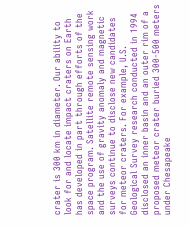crater is 300 km in diameter. Our ability to look for and locate impact craters on Earth has developed in part through efforts of the space program. Satellite remote sensing work and the use of gravity anomaly and magnetic surveys continue to disclose new candidates for meteor craters. For example, U.S. Geological Survey research conducted in 1994 disclosed an inner basin and an outer rim of a proposed meteor crater buried 300-500 meters under Chesapeake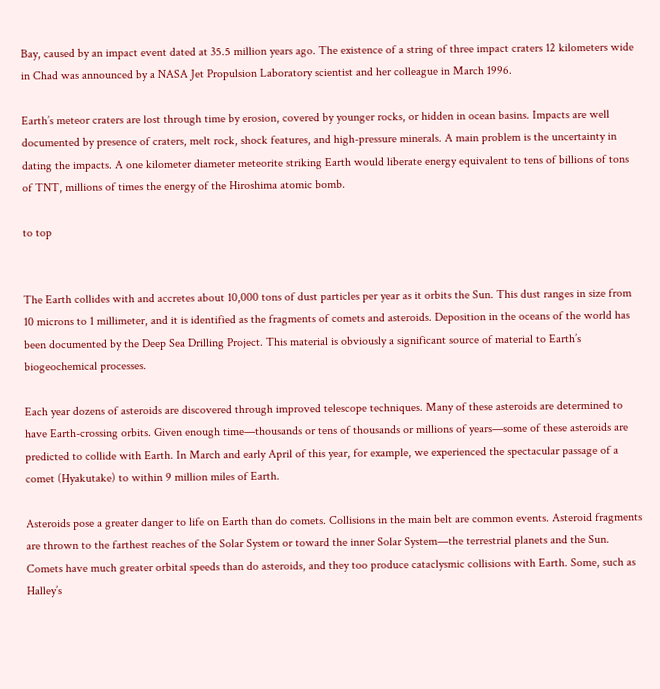Bay, caused by an impact event dated at 35.5 million years ago. The existence of a string of three impact craters 12 kilometers wide in Chad was announced by a NASA Jet Propulsion Laboratory scientist and her colleague in March 1996.

Earth’s meteor craters are lost through time by erosion, covered by younger rocks, or hidden in ocean basins. Impacts are well documented by presence of craters, melt rock, shock features, and high-pressure minerals. A main problem is the uncertainty in dating the impacts. A one kilometer diameter meteorite striking Earth would liberate energy equivalent to tens of billions of tons of TNT, millions of times the energy of the Hiroshima atomic bomb.

to top


The Earth collides with and accretes about 10,000 tons of dust particles per year as it orbits the Sun. This dust ranges in size from 10 microns to 1 millimeter, and it is identified as the fragments of comets and asteroids. Deposition in the oceans of the world has been documented by the Deep Sea Drilling Project. This material is obviously a significant source of material to Earth’s biogeochemical processes.

Each year dozens of asteroids are discovered through improved telescope techniques. Many of these asteroids are determined to have Earth-crossing orbits. Given enough time—thousands or tens of thousands or millions of years—some of these asteroids are predicted to collide with Earth. In March and early April of this year, for example, we experienced the spectacular passage of a comet (Hyakutake) to within 9 million miles of Earth.

Asteroids pose a greater danger to life on Earth than do comets. Collisions in the main belt are common events. Asteroid fragments are thrown to the farthest reaches of the Solar System or toward the inner Solar System—the terrestrial planets and the Sun. Comets have much greater orbital speeds than do asteroids, and they too produce cataclysmic collisions with Earth. Some, such as Halley’s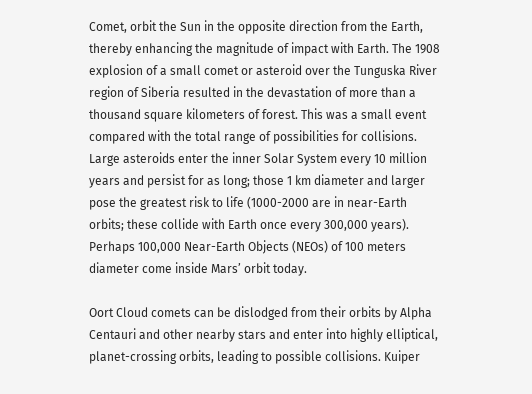Comet, orbit the Sun in the opposite direction from the Earth, thereby enhancing the magnitude of impact with Earth. The 1908 explosion of a small comet or asteroid over the Tunguska River region of Siberia resulted in the devastation of more than a thousand square kilometers of forest. This was a small event compared with the total range of possibilities for collisions. Large asteroids enter the inner Solar System every 10 million years and persist for as long; those 1 km diameter and larger pose the greatest risk to life (1000-2000 are in near-Earth orbits; these collide with Earth once every 300,000 years). Perhaps 100,000 Near-Earth Objects (NEOs) of 100 meters diameter come inside Mars’ orbit today.

Oort Cloud comets can be dislodged from their orbits by Alpha Centauri and other nearby stars and enter into highly elliptical, planet-crossing orbits, leading to possible collisions. Kuiper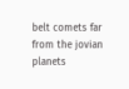belt comets far from the jovian planets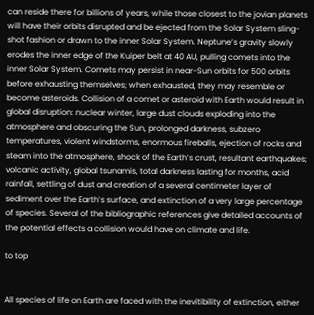can reside there for billions of years, while those closest to the jovian planets will have their orbits disrupted and be ejected from the Solar System sling-shot fashion or drawn to the inner Solar System. Neptune’s gravity slowly erodes the inner edge of the Kuiper belt at 40 AU, pulling comets into the inner Solar System. Comets may persist in near-Sun orbits for 500 orbits before exhausting themselves; when exhausted, they may resemble or become asteroids. Collision of a comet or asteroid with Earth would result in global disruption: nuclear winter, large dust clouds exploding into the atmosphere and obscuring the Sun, prolonged darkness, subzero temperatures, violent windstorms, enormous fireballs, ejection of rocks and steam into the atmosphere, shock of the Earth’s crust, resultant earthquakes; volcanic activity, global tsunamis, total darkness lasting for months, acid rainfall, settling of dust and creation of a several centimeter layer of sediment over the Earth’s surface, and extinction of a very large percentage of species. Several of the bibliographic references give detailed accounts of the potential effects a collision would have on climate and life.

to top


All species of life on Earth are faced with the inevitibility of extinction, either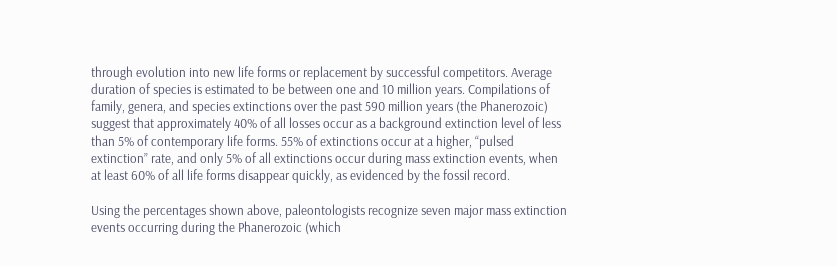through evolution into new life forms or replacement by successful competitors. Average duration of species is estimated to be between one and 10 million years. Compilations of family, genera, and species extinctions over the past 590 million years (the Phanerozoic) suggest that approximately 40% of all losses occur as a background extinction level of less than 5% of contemporary life forms. 55% of extinctions occur at a higher, “pulsed extinction” rate, and only 5% of all extinctions occur during mass extinction events, when at least 60% of all life forms disappear quickly, as evidenced by the fossil record.

Using the percentages shown above, paleontologists recognize seven major mass extinction events occurring during the Phanerozoic (which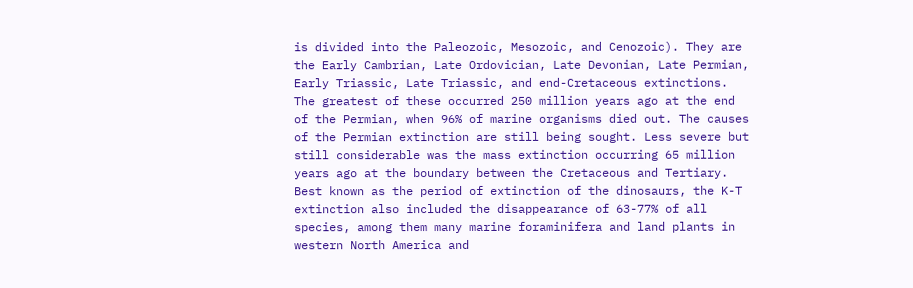is divided into the Paleozoic, Mesozoic, and Cenozoic). They are the Early Cambrian, Late Ordovician, Late Devonian, Late Permian, Early Triassic, Late Triassic, and end-Cretaceous extinctions. The greatest of these occurred 250 million years ago at the end of the Permian, when 96% of marine organisms died out. The causes of the Permian extinction are still being sought. Less severe but still considerable was the mass extinction occurring 65 million years ago at the boundary between the Cretaceous and Tertiary. Best known as the period of extinction of the dinosaurs, the K-T extinction also included the disappearance of 63-77% of all species, among them many marine foraminifera and land plants in western North America and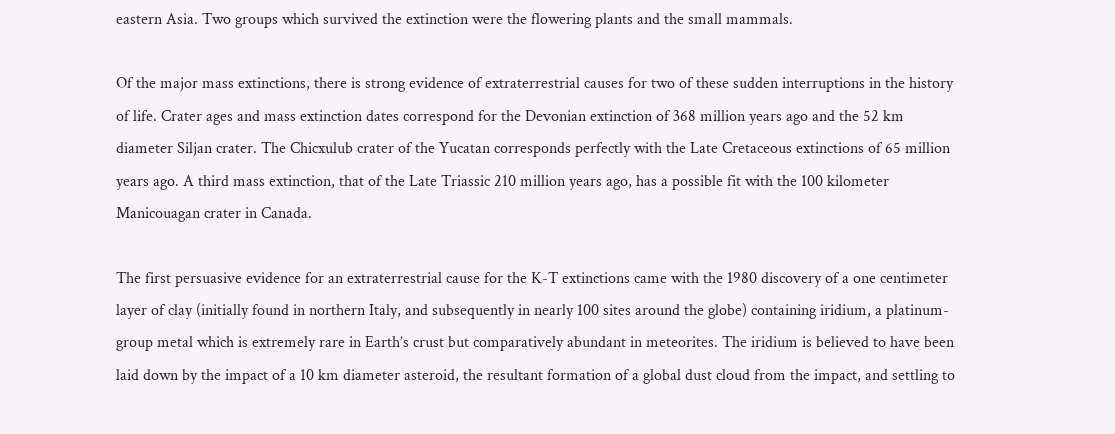eastern Asia. Two groups which survived the extinction were the flowering plants and the small mammals.

Of the major mass extinctions, there is strong evidence of extraterrestrial causes for two of these sudden interruptions in the history of life. Crater ages and mass extinction dates correspond for the Devonian extinction of 368 million years ago and the 52 km diameter Siljan crater. The Chicxulub crater of the Yucatan corresponds perfectly with the Late Cretaceous extinctions of 65 million years ago. A third mass extinction, that of the Late Triassic 210 million years ago, has a possible fit with the 100 kilometer Manicouagan crater in Canada.

The first persuasive evidence for an extraterrestrial cause for the K-T extinctions came with the 1980 discovery of a one centimeter layer of clay (initially found in northern Italy, and subsequently in nearly 100 sites around the globe) containing iridium, a platinum-group metal which is extremely rare in Earth’s crust but comparatively abundant in meteorites. The iridium is believed to have been laid down by the impact of a 10 km diameter asteroid, the resultant formation of a global dust cloud from the impact, and settling to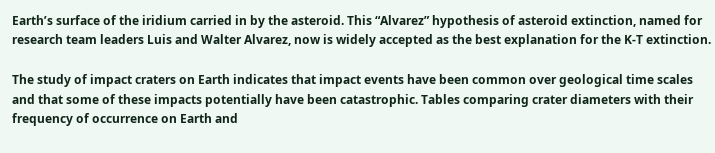Earth’s surface of the iridium carried in by the asteroid. This “Alvarez” hypothesis of asteroid extinction, named for research team leaders Luis and Walter Alvarez, now is widely accepted as the best explanation for the K-T extinction.

The study of impact craters on Earth indicates that impact events have been common over geological time scales and that some of these impacts potentially have been catastrophic. Tables comparing crater diameters with their frequency of occurrence on Earth and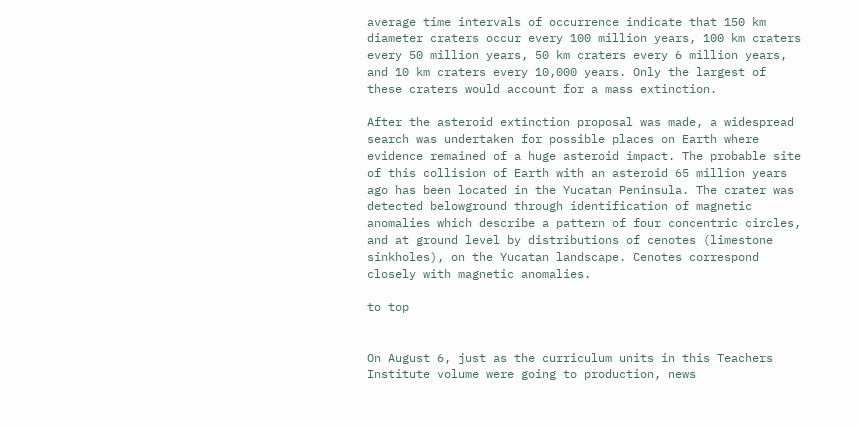average time intervals of occurrence indicate that 150 km diameter craters occur every 100 million years, 100 km craters every 50 million years, 50 km craters every 6 million years, and 10 km craters every 10,000 years. Only the largest of these craters would account for a mass extinction.

After the asteroid extinction proposal was made, a widespread search was undertaken for possible places on Earth where evidence remained of a huge asteroid impact. The probable site of this collision of Earth with an asteroid 65 million years ago has been located in the Yucatan Peninsula. The crater was detected belowground through identification of magnetic anomalies which describe a pattern of four concentric circles, and at ground level by distributions of cenotes (limestone sinkholes), on the Yucatan landscape. Cenotes correspond closely with magnetic anomalies.

to top


On August 6, just as the curriculum units in this Teachers Institute volume were going to production, news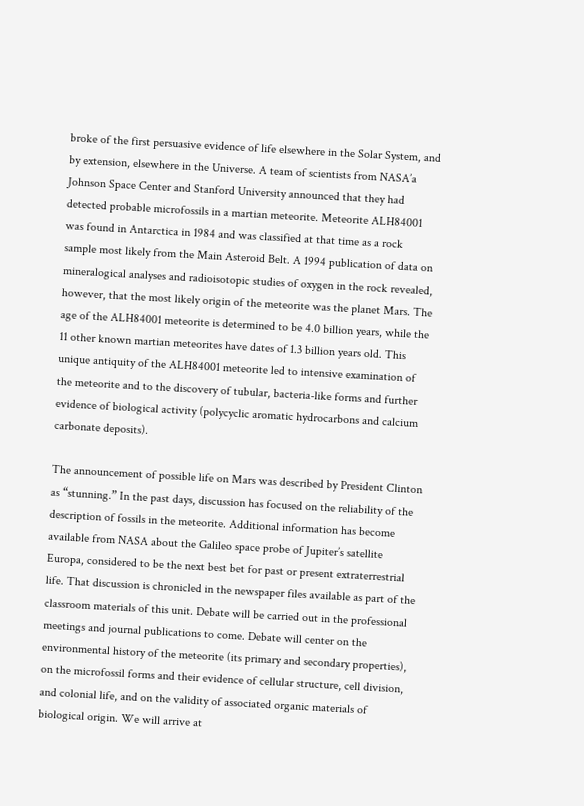broke of the first persuasive evidence of life elsewhere in the Solar System, and by extension, elsewhere in the Universe. A team of scientists from NASA’a Johnson Space Center and Stanford University announced that they had detected probable microfossils in a martian meteorite. Meteorite ALH84001 was found in Antarctica in 1984 and was classified at that time as a rock sample most likely from the Main Asteroid Belt. A 1994 publication of data on mineralogical analyses and radioisotopic studies of oxygen in the rock revealed, however, that the most likely origin of the meteorite was the planet Mars. The age of the ALH84001 meteorite is determined to be 4.0 billion years, while the 11 other known martian meteorites have dates of 1.3 billion years old. This unique antiquity of the ALH84001 meteorite led to intensive examination of the meteorite and to the discovery of tubular, bacteria-like forms and further evidence of biological activity (polycyclic aromatic hydrocarbons and calcium carbonate deposits).

The announcement of possible life on Mars was described by President Clinton as “stunning.” In the past days, discussion has focused on the reliability of the description of fossils in the meteorite. Additional information has become available from NASA about the Galileo space probe of Jupiter’s satellite Europa, considered to be the next best bet for past or present extraterrestrial life. That discussion is chronicled in the newspaper files available as part of the classroom materials of this unit. Debate will be carried out in the professional meetings and journal publications to come. Debate will center on the environmental history of the meteorite (its primary and secondary properties), on the microfossil forms and their evidence of cellular structure, cell division, and colonial life, and on the validity of associated organic materials of biological origin. We will arrive at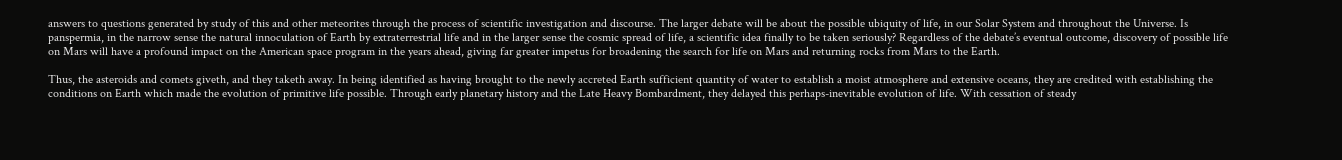answers to questions generated by study of this and other meteorites through the process of scientific investigation and discourse. The larger debate will be about the possible ubiquity of life, in our Solar System and throughout the Universe. Is panspermia, in the narrow sense the natural innoculation of Earth by extraterrestrial life and in the larger sense the cosmic spread of life, a scientific idea finally to be taken seriously? Regardless of the debate’s eventual outcome, discovery of possible life on Mars will have a profound impact on the American space program in the years ahead, giving far greater impetus for broadening the search for life on Mars and returning rocks from Mars to the Earth.

Thus, the asteroids and comets giveth, and they taketh away. In being identified as having brought to the newly accreted Earth sufficient quantity of water to establish a moist atmosphere and extensive oceans, they are credited with establishing the conditions on Earth which made the evolution of primitive life possible. Through early planetary history and the Late Heavy Bombardment, they delayed this perhaps-inevitable evolution of life. With cessation of steady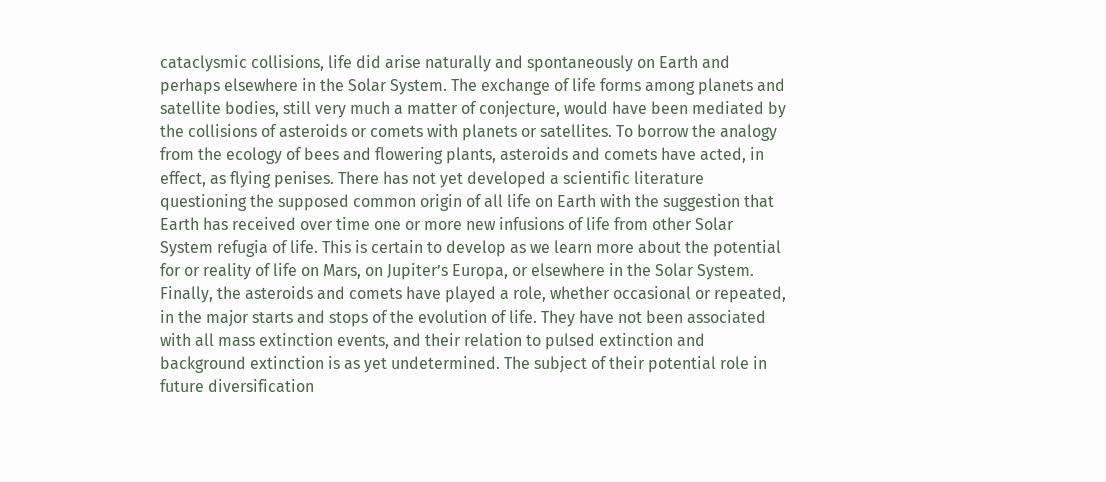cataclysmic collisions, life did arise naturally and spontaneously on Earth and perhaps elsewhere in the Solar System. The exchange of life forms among planets and satellite bodies, still very much a matter of conjecture, would have been mediated by the collisions of asteroids or comets with planets or satellites. To borrow the analogy from the ecology of bees and flowering plants, asteroids and comets have acted, in effect, as flying penises. There has not yet developed a scientific literature questioning the supposed common origin of all life on Earth with the suggestion that Earth has received over time one or more new infusions of life from other Solar System refugia of life. This is certain to develop as we learn more about the potential for or reality of life on Mars, on Jupiter’s Europa, or elsewhere in the Solar System. Finally, the asteroids and comets have played a role, whether occasional or repeated, in the major starts and stops of the evolution of life. They have not been associated with all mass extinction events, and their relation to pulsed extinction and background extinction is as yet undetermined. The subject of their potential role in future diversification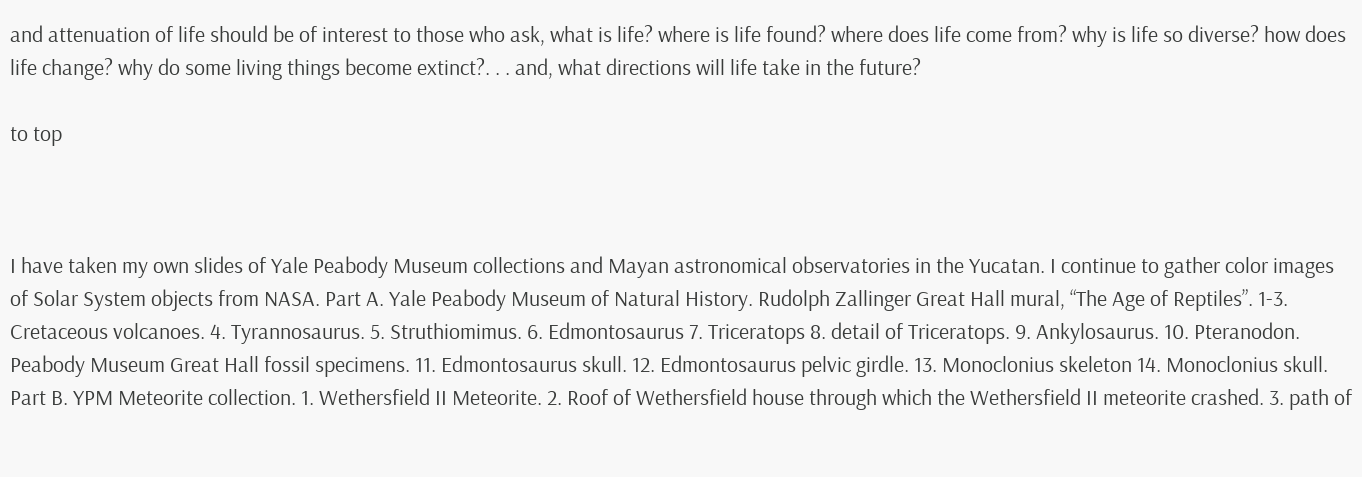and attenuation of life should be of interest to those who ask, what is life? where is life found? where does life come from? why is life so diverse? how does life change? why do some living things become extinct?. . . and, what directions will life take in the future?

to top



I have taken my own slides of Yale Peabody Museum collections and Mayan astronomical observatories in the Yucatan. I continue to gather color images of Solar System objects from NASA. Part A. Yale Peabody Museum of Natural History. Rudolph Zallinger Great Hall mural, “The Age of Reptiles”. 1-3. Cretaceous volcanoes. 4. Tyrannosaurus. 5. Struthiomimus. 6. Edmontosaurus 7. Triceratops 8. detail of Triceratops. 9. Ankylosaurus. 10. Pteranodon. Peabody Museum Great Hall fossil specimens. 11. Edmontosaurus skull. 12. Edmontosaurus pelvic girdle. 13. Monoclonius skeleton 14. Monoclonius skull. Part B. YPM Meteorite collection. 1. Wethersfield II Meteorite. 2. Roof of Wethersfield house through which the Wethersfield II meteorite crashed. 3. path of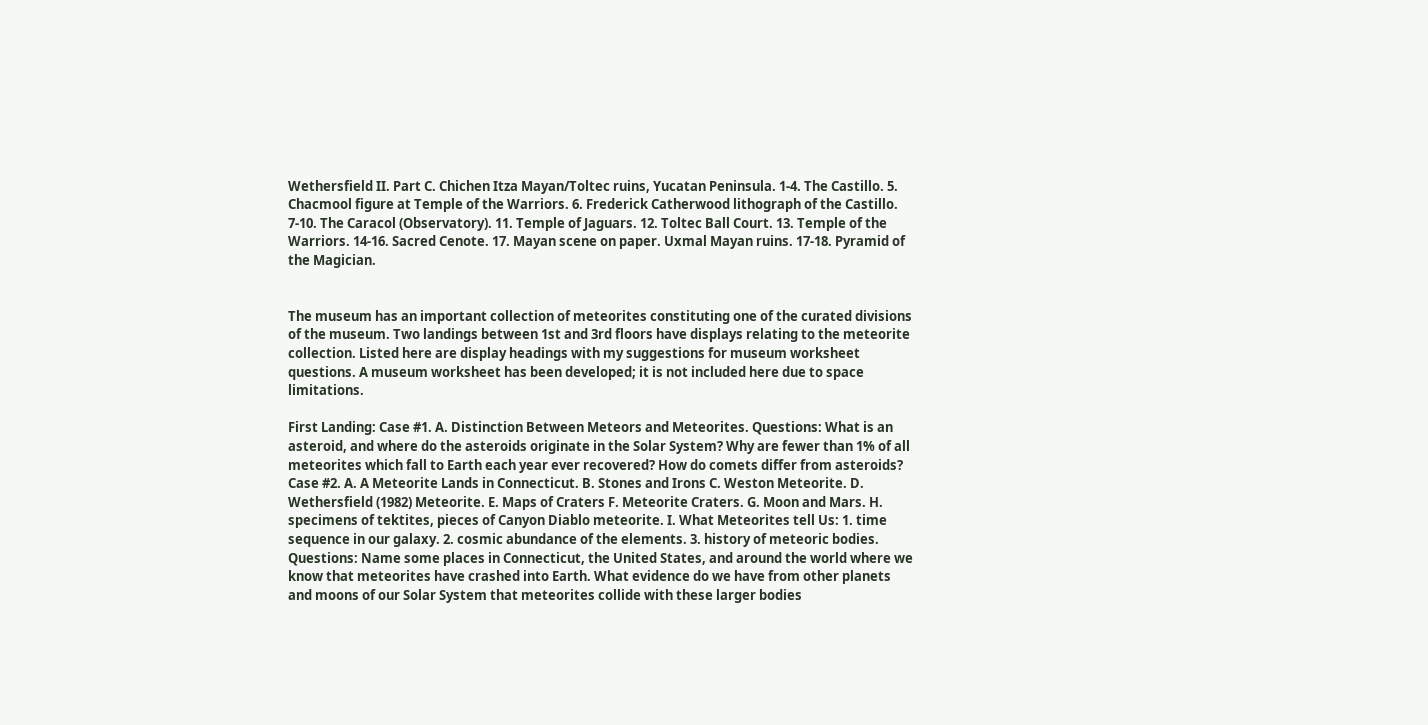Wethersfield II. Part C. Chichen Itza Mayan/Toltec ruins, Yucatan Peninsula. 1-4. The Castillo. 5. Chacmool figure at Temple of the Warriors. 6. Frederick Catherwood lithograph of the Castillo. 7-10. The Caracol (Observatory). 11. Temple of Jaguars. 12. Toltec Ball Court. 13. Temple of the Warriors. 14-16. Sacred Cenote. 17. Mayan scene on paper. Uxmal Mayan ruins. 17-18. Pyramid of the Magician.


The museum has an important collection of meteorites constituting one of the curated divisions of the museum. Two landings between 1st and 3rd floors have displays relating to the meteorite collection. Listed here are display headings with my suggestions for museum worksheet questions. A museum worksheet has been developed; it is not included here due to space limitations.

First Landing: Case #1. A. Distinction Between Meteors and Meteorites. Questions: What is an asteroid, and where do the asteroids originate in the Solar System? Why are fewer than 1% of all meteorites which fall to Earth each year ever recovered? How do comets differ from asteroids? Case #2. A. A Meteorite Lands in Connecticut. B. Stones and Irons C. Weston Meteorite. D. Wethersfield (1982) Meteorite. E. Maps of Craters F. Meteorite Craters. G. Moon and Mars. H. specimens of tektites, pieces of Canyon Diablo meteorite. I. What Meteorites tell Us: 1. time sequence in our galaxy. 2. cosmic abundance of the elements. 3. history of meteoric bodies. Questions: Name some places in Connecticut, the United States, and around the world where we know that meteorites have crashed into Earth. What evidence do we have from other planets and moons of our Solar System that meteorites collide with these larger bodies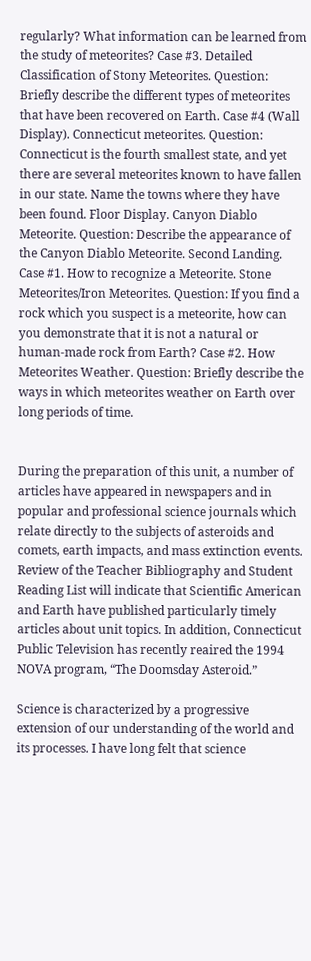regularly? What information can be learned from the study of meteorites? Case #3. Detailed Classification of Stony Meteorites. Question: Briefly describe the different types of meteorites that have been recovered on Earth. Case #4 (Wall Display). Connecticut meteorites. Question: Connecticut is the fourth smallest state, and yet there are several meteorites known to have fallen in our state. Name the towns where they have been found. Floor Display. Canyon Diablo Meteorite. Question: Describe the appearance of the Canyon Diablo Meteorite. Second Landing. Case #1. How to recognize a Meteorite. Stone Meteorites/Iron Meteorites. Question: If you find a rock which you suspect is a meteorite, how can you demonstrate that it is not a natural or human-made rock from Earth? Case #2. How Meteorites Weather. Question: Briefly describe the ways in which meteorites weather on Earth over long periods of time.


During the preparation of this unit, a number of articles have appeared in newspapers and in popular and professional science journals which relate directly to the subjects of asteroids and comets, earth impacts, and mass extinction events. Review of the Teacher Bibliography and Student Reading List will indicate that Scientific American and Earth have published particularly timely articles about unit topics. In addition, Connecticut Public Television has recently reaired the 1994 NOVA program, “The Doomsday Asteroid.”

Science is characterized by a progressive extension of our understanding of the world and its processes. I have long felt that science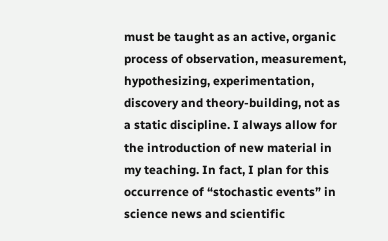must be taught as an active, organic process of observation, measurement, hypothesizing, experimentation, discovery and theory-building, not as a static discipline. I always allow for the introduction of new material in my teaching. In fact, I plan for this occurrence of “stochastic events” in science news and scientific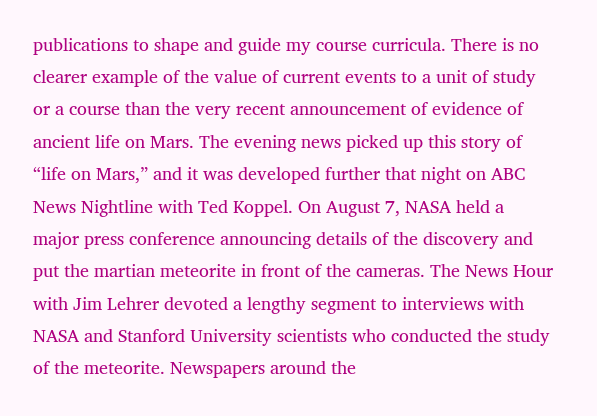publications to shape and guide my course curricula. There is no clearer example of the value of current events to a unit of study or a course than the very recent announcement of evidence of ancient life on Mars. The evening news picked up this story of “life on Mars,” and it was developed further that night on ABC News Nightline with Ted Koppel. On August 7, NASA held a major press conference announcing details of the discovery and put the martian meteorite in front of the cameras. The News Hour with Jim Lehrer devoted a lengthy segment to interviews with NASA and Stanford University scientists who conducted the study of the meteorite. Newspapers around the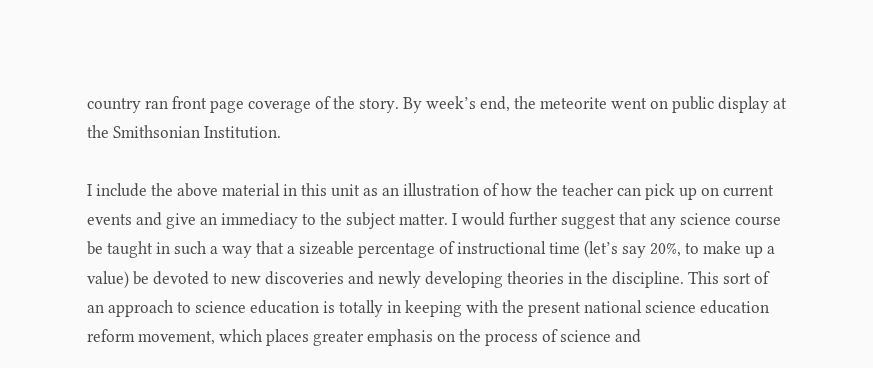country ran front page coverage of the story. By week’s end, the meteorite went on public display at the Smithsonian Institution.

I include the above material in this unit as an illustration of how the teacher can pick up on current events and give an immediacy to the subject matter. I would further suggest that any science course be taught in such a way that a sizeable percentage of instructional time (let’s say 20%, to make up a value) be devoted to new discoveries and newly developing theories in the discipline. This sort of an approach to science education is totally in keeping with the present national science education reform movement, which places greater emphasis on the process of science and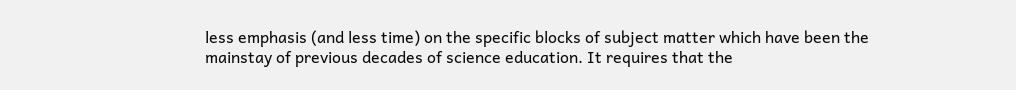less emphasis (and less time) on the specific blocks of subject matter which have been the mainstay of previous decades of science education. It requires that the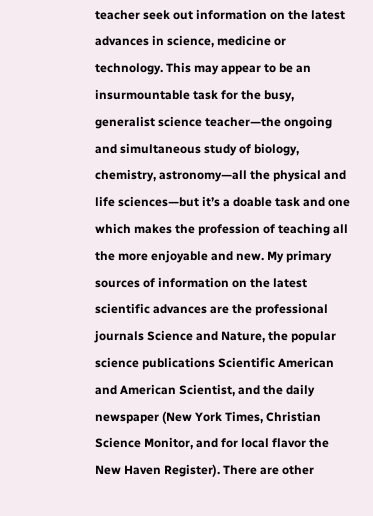teacher seek out information on the latest advances in science, medicine or technology. This may appear to be an insurmountable task for the busy, generalist science teacher—the ongoing and simultaneous study of biology, chemistry, astronomy—all the physical and life sciences—but it’s a doable task and one which makes the profession of teaching all the more enjoyable and new. My primary sources of information on the latest scientific advances are the professional journals Science and Nature, the popular science publications Scientific American and American Scientist, and the daily newspaper (New York Times, Christian Science Monitor, and for local flavor the New Haven Register). There are other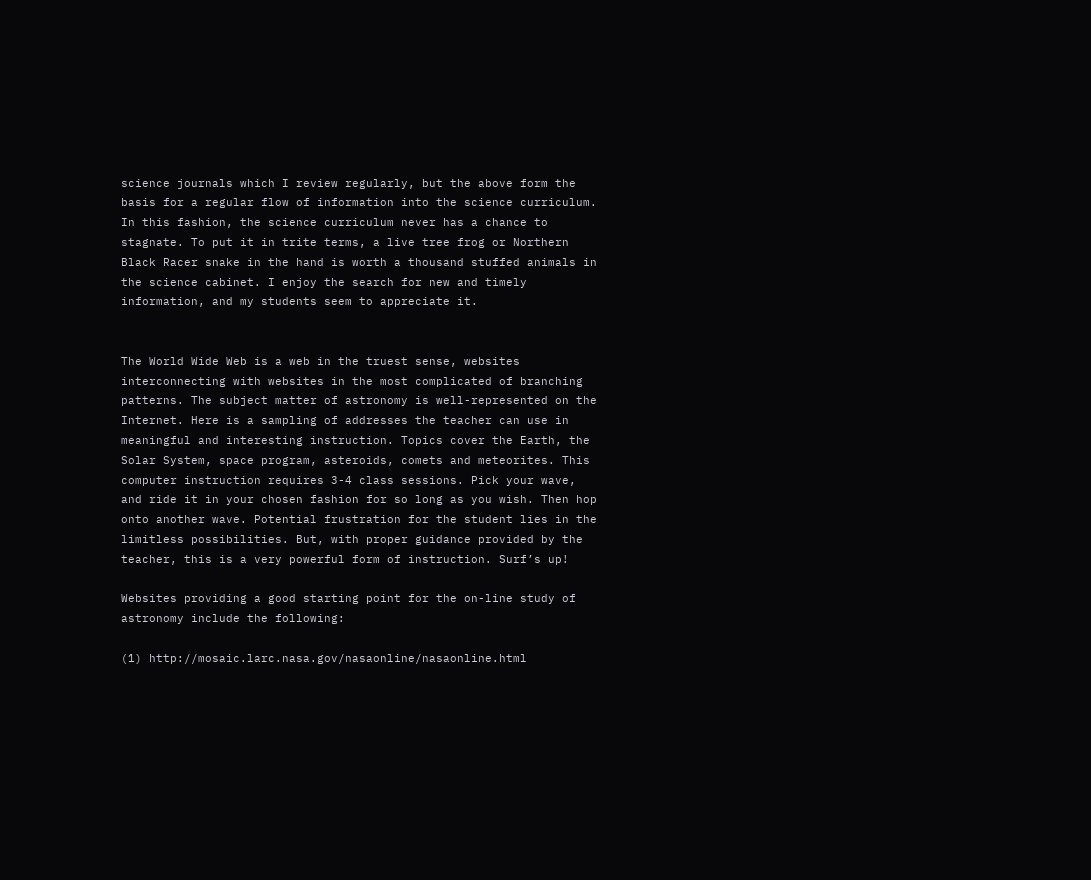science journals which I review regularly, but the above form the basis for a regular flow of information into the science curriculum. In this fashion, the science curriculum never has a chance to stagnate. To put it in trite terms, a live tree frog or Northern Black Racer snake in the hand is worth a thousand stuffed animals in the science cabinet. I enjoy the search for new and timely information, and my students seem to appreciate it.


The World Wide Web is a web in the truest sense, websites interconnecting with websites in the most complicated of branching patterns. The subject matter of astronomy is well-represented on the Internet. Here is a sampling of addresses the teacher can use in meaningful and interesting instruction. Topics cover the Earth, the Solar System, space program, asteroids, comets and meteorites. This computer instruction requires 3-4 class sessions. Pick your wave, and ride it in your chosen fashion for so long as you wish. Then hop onto another wave. Potential frustration for the student lies in the limitless possibilities. But, with proper guidance provided by the teacher, this is a very powerful form of instruction. Surf’s up!

Websites providing a good starting point for the on-line study of astronomy include the following:

(1) http://mosaic.larc.nasa.gov/nasaonline/nasaonline.html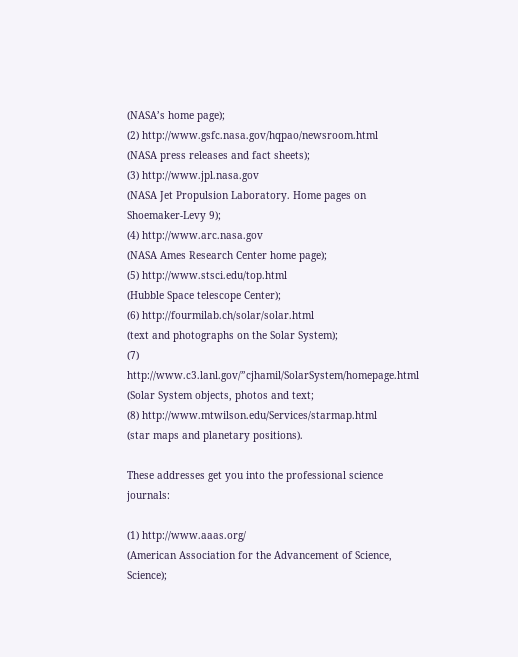(NASA’s home page);
(2) http://www.gsfc.nasa.gov/hqpao/newsroom.html
(NASA press releases and fact sheets);
(3) http://www.jpl.nasa.gov
(NASA Jet Propulsion Laboratory. Home pages on Shoemaker-Levy 9);
(4) http://www.arc.nasa.gov
(NASA Ames Research Center home page);
(5) http://www.stsci.edu/top.html
(Hubble Space telescope Center);
(6) http://fourmilab.ch/solar/solar.html
(text and photographs on the Solar System);
(7) http://www.c3.lanl.gov/”cjhamil/SolarSystem/homepage.html
(Solar System objects, photos and text;
(8) http://www.mtwilson.edu/Services/starmap.html
(star maps and planetary positions).

These addresses get you into the professional science journals:

(1) http://www.aaas.org/
(American Association for the Advancement of Science, Science);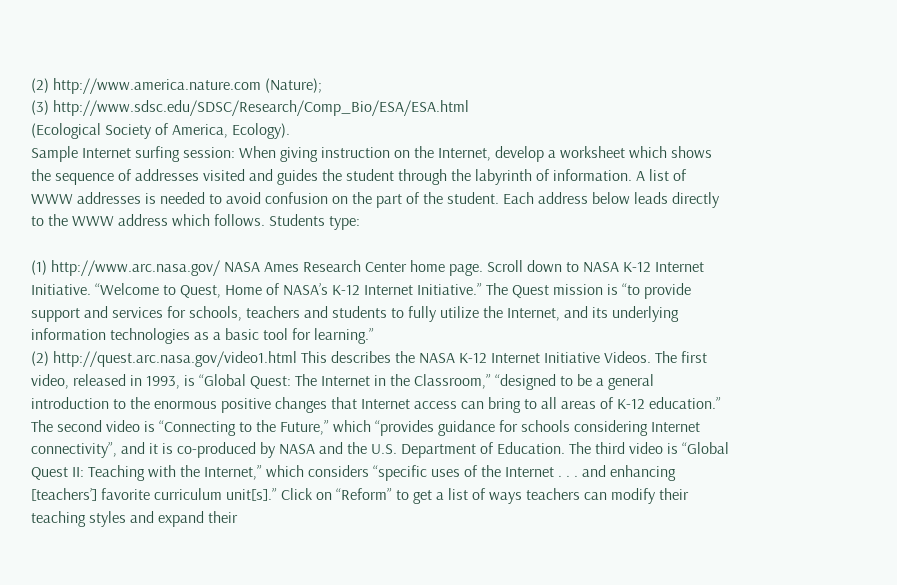(2) http://www.america.nature.com (Nature);
(3) http://www.sdsc.edu/SDSC/Research/Comp_Bio/ESA/ESA.html
(Ecological Society of America, Ecology).
Sample Internet surfing session: When giving instruction on the Internet, develop a worksheet which shows the sequence of addresses visited and guides the student through the labyrinth of information. A list of WWW addresses is needed to avoid confusion on the part of the student. Each address below leads directly to the WWW address which follows. Students type:

(1) http://www.arc.nasa.gov/ NASA Ames Research Center home page. Scroll down to NASA K-12 Internet Initiative. “Welcome to Quest, Home of NASA’s K-12 Internet Initiative.” The Quest mission is “to provide support and services for schools, teachers and students to fully utilize the Internet, and its underlying information technologies as a basic tool for learning.”
(2) http://quest.arc.nasa.gov/video1.html This describes the NASA K-12 Internet Initiative Videos. The first video, released in 1993, is “Global Quest: The Internet in the Classroom,” “designed to be a general introduction to the enormous positive changes that Internet access can bring to all areas of K-12 education.” The second video is “Connecting to the Future,” which “provides guidance for schools considering Internet connectivity”, and it is co-produced by NASA and the U.S. Department of Education. The third video is “Global Quest II: Teaching with the Internet,” which considers “specific uses of the Internet . . . and enhancing [teachers’] favorite curriculum unit[s].” Click on “Reform” to get a list of ways teachers can modify their teaching styles and expand their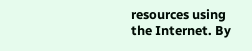resources using the Internet. By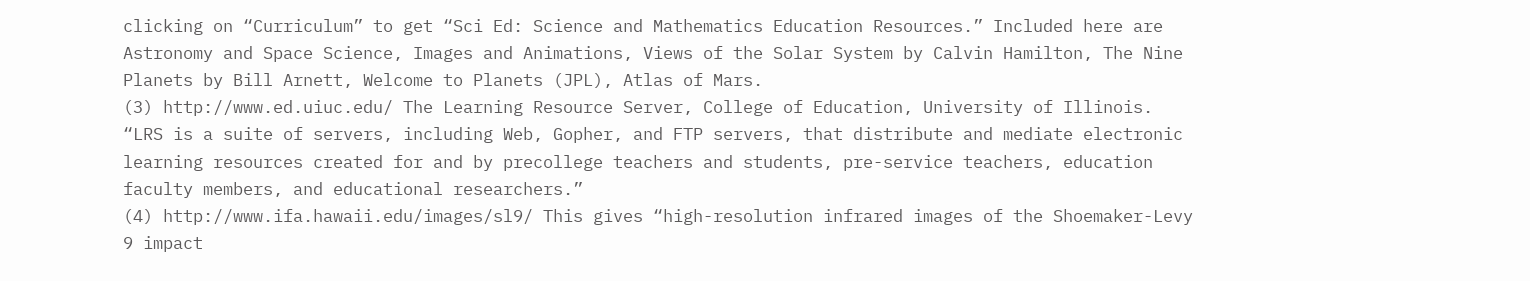clicking on “Curriculum” to get “Sci Ed: Science and Mathematics Education Resources.” Included here are Astronomy and Space Science, Images and Animations, Views of the Solar System by Calvin Hamilton, The Nine Planets by Bill Arnett, Welcome to Planets (JPL), Atlas of Mars.
(3) http://www.ed.uiuc.edu/ The Learning Resource Server, College of Education, University of Illinois. “LRS is a suite of servers, including Web, Gopher, and FTP servers, that distribute and mediate electronic learning resources created for and by precollege teachers and students, pre-service teachers, education faculty members, and educational researchers.”
(4) http://www.ifa.hawaii.edu/images/sl9/ This gives “high-resolution infrared images of the Shoemaker-Levy 9 impact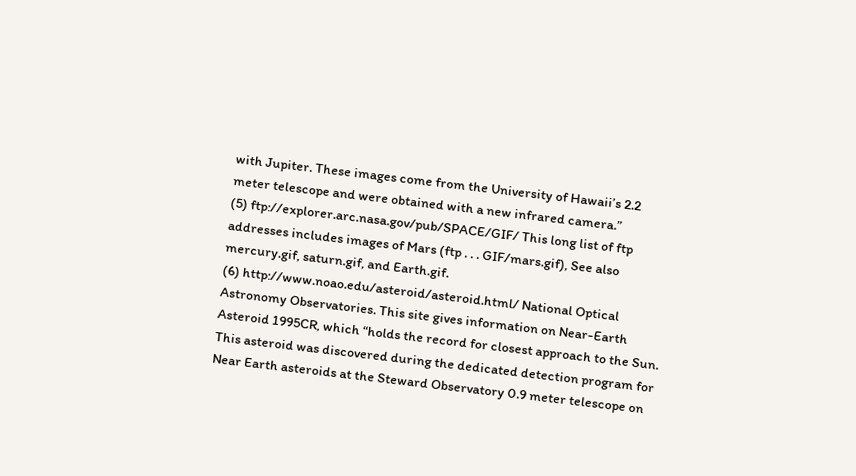with Jupiter. These images come from the University of Hawaii’s 2.2 meter telescope and were obtained with a new infrared camera.”
(5) ftp://explorer.arc.nasa.gov/pub/SPACE/GIF/ This long list of ftp addresses includes images of Mars (ftp . . . GIF/mars.gif), See also mercury.gif, saturn.gif, and Earth.gif.
(6) http://www.noao.edu/asteroid/asteroid.html/ National Optical Astronomy Observatories. This site gives information on Near-Earth Asteroid 1995CR, which “holds the record for closest approach to the Sun. This asteroid was discovered during the dedicated detection program for Near Earth asteroids at the Steward Observatory 0.9 meter telescope on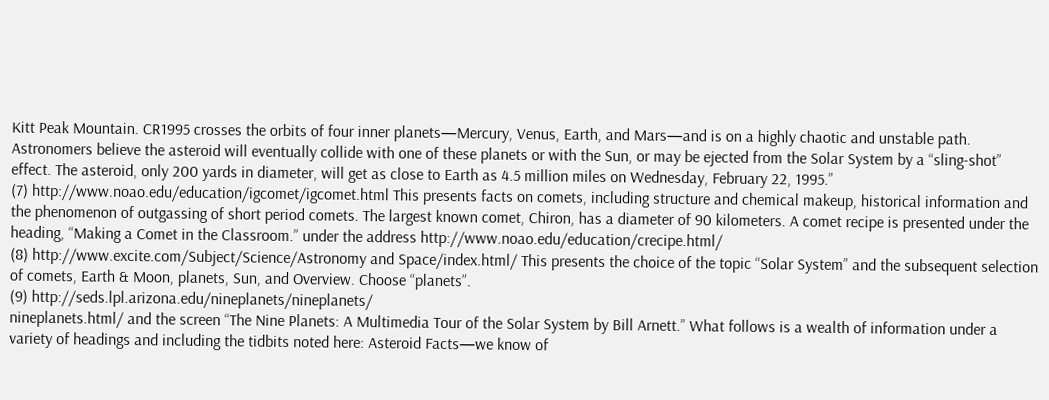Kitt Peak Mountain. CR1995 crosses the orbits of four inner planets—Mercury, Venus, Earth, and Mars—and is on a highly chaotic and unstable path. Astronomers believe the asteroid will eventually collide with one of these planets or with the Sun, or may be ejected from the Solar System by a “sling-shot” effect. The asteroid, only 200 yards in diameter, will get as close to Earth as 4.5 million miles on Wednesday, February 22, 1995.”
(7) http://www.noao.edu/education/igcomet/igcomet.html This presents facts on comets, including structure and chemical makeup, historical information and the phenomenon of outgassing of short period comets. The largest known comet, Chiron, has a diameter of 90 kilometers. A comet recipe is presented under the heading, “Making a Comet in the Classroom.” under the address http://www.noao.edu/education/crecipe.html/
(8) http://www.excite.com/Subject/Science/Astronomy and Space/index.html/ This presents the choice of the topic “Solar System” and the subsequent selection of comets, Earth & Moon, planets, Sun, and Overview. Choose “planets”.
(9) http://seds.lpl.arizona.edu/nineplanets/nineplanets/
nineplanets.html/ and the screen “The Nine Planets: A Multimedia Tour of the Solar System by Bill Arnett.” What follows is a wealth of information under a variety of headings and including the tidbits noted here: Asteroid Facts—we know of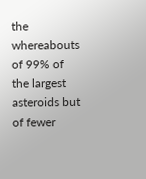the whereabouts of 99% of the largest asteroids but of fewer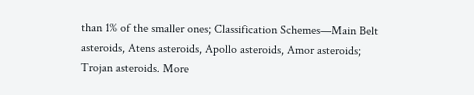than 1% of the smaller ones; Classification Schemes—Main Belt asteroids, Atens asteroids, Apollo asteroids, Amor asteroids; Trojan asteroids. More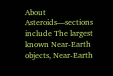About Asteroids—sections include The largest known Near-Earth objects, Near-Earth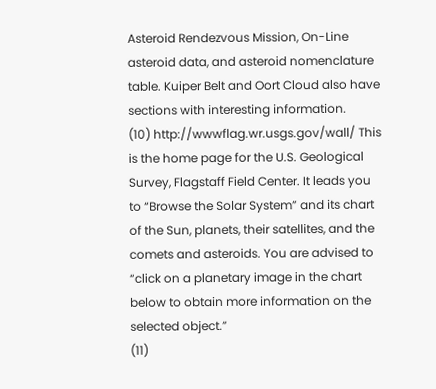Asteroid Rendezvous Mission, On-Line asteroid data, and asteroid nomenclature table. Kuiper Belt and Oort Cloud also have sections with interesting information.
(10) http://wwwflag.wr.usgs.gov/wall/ This is the home page for the U.S. Geological Survey, Flagstaff Field Center. It leads you to “Browse the Solar System” and its chart of the Sun, planets, their satellites, and the comets and asteroids. You are advised to “click on a planetary image in the chart below to obtain more information on the selected object.”
(11)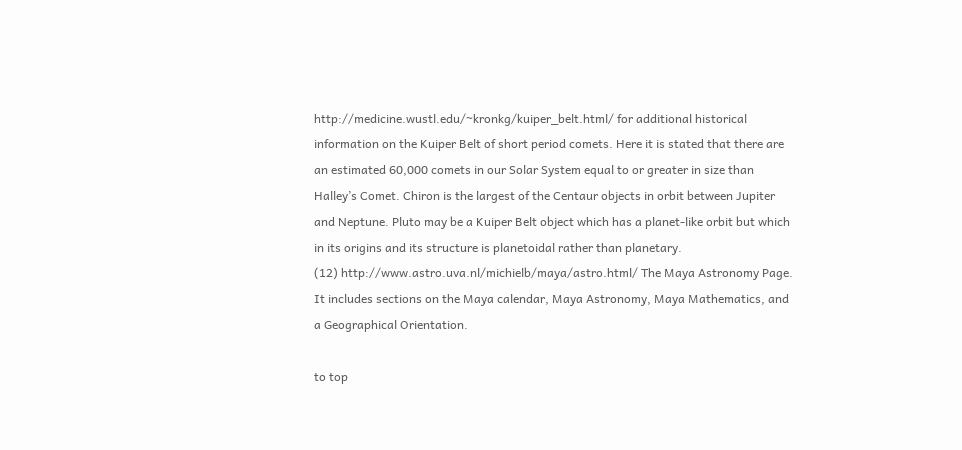http://medicine.wustl.edu/~kronkg/kuiper_belt.html/ for additional historical information on the Kuiper Belt of short period comets. Here it is stated that there are an estimated 60,000 comets in our Solar System equal to or greater in size than Halley’s Comet. Chiron is the largest of the Centaur objects in orbit between Jupiter and Neptune. Pluto may be a Kuiper Belt object which has a planet-like orbit but which in its origins and its structure is planetoidal rather than planetary.
(12) http://www.astro.uva.nl/michielb/maya/astro.html/ The Maya Astronomy Page. It includes sections on the Maya calendar, Maya Astronomy, Maya Mathematics, and a Geographical Orientation.

to top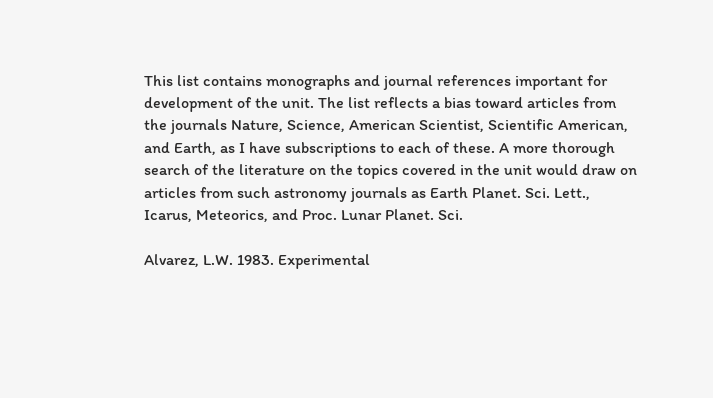This list contains monographs and journal references important for development of the unit. The list reflects a bias toward articles from the journals Nature, Science, American Scientist, Scientific American, and Earth, as I have subscriptions to each of these. A more thorough search of the literature on the topics covered in the unit would draw on articles from such astronomy journals as Earth Planet. Sci. Lett., Icarus, Meteorics, and Proc. Lunar Planet. Sci.

Alvarez, L.W. 1983. Experimental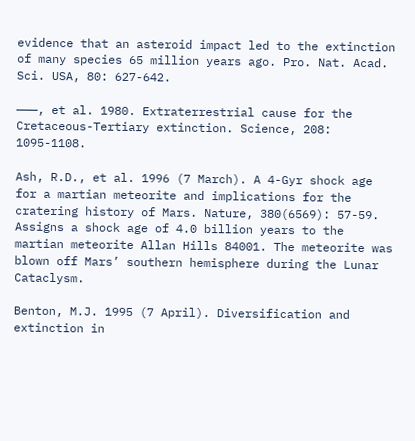evidence that an asteroid impact led to the extinction of many species 65 million years ago. Pro. Nat. Acad. Sci. USA, 80: 627-642.

———, et al. 1980. Extraterrestrial cause for the Cretaceous-Tertiary extinction. Science, 208: 1095-1108.

Ash, R.D., et al. 1996 (7 March). A 4-Gyr shock age for a martian meteorite and implications for the cratering history of Mars. Nature, 380(6569): 57-59. Assigns a shock age of 4.0 billion years to the martian meteorite Allan Hills 84001. The meteorite was blown off Mars’ southern hemisphere during the Lunar Cataclysm.

Benton, M.J. 1995 (7 April). Diversification and extinction in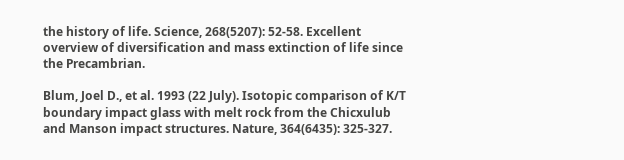the history of life. Science, 268(5207): 52-58. Excellent overview of diversification and mass extinction of life since the Precambrian.

Blum, Joel D., et al. 1993 (22 July). Isotopic comparison of K/T boundary impact glass with melt rock from the Chicxulub and Manson impact structures. Nature, 364(6435): 325-327.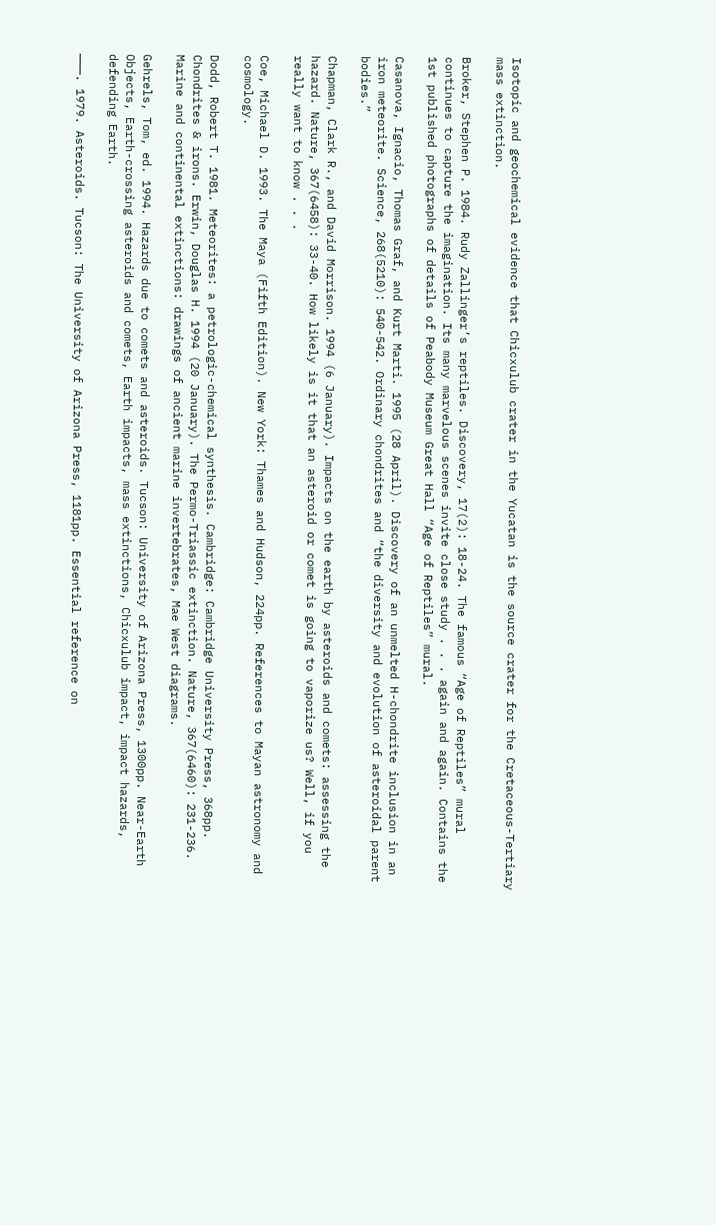Isotopic and geochemical evidence that Chicxulub crater in the Yucatan is the source crater for the Cretaceous-Tertiary mass extinction.

Broker, Stephen P. 1984. Rudy Zallinger’s reptiles. Discovery, 17(2): 18-24. The famous “Age of Reptiles” mural continues to capture the imagination. Its many marvelous scenes invite close study . . . again and again. Contains the 1st published photographs of details of Peabody Museum Great Hall “Age of Reptiles” mural.

Casanova, Ignacio, Thomas Graf, and Kurt Marti. 1995 (28 April). Discovery of an unmelted H-chondrite inclusion in an iron meteorite. Science, 268(5210): 540-542. Ordinary chondrites and “the diversity and evolution of asteroidal parent bodies.”

Chapman, Clark R., and David Morrison. 1994 (6 January). Impacts on the earth by asteroids and comets: assessing the hazard. Nature, 367(6458): 33-40. How likely is it that an asteroid or comet is going to vaporize us? Well, if you really want to know . . .

Coe, Michael D. 1993. The Maya (Fifth Edition). New York: Thames and Hudson, 224pp. References to Mayan astronomy and cosmology.

Dodd, Robert T. 1981. Meteorites: a petrologic-chemical synthesis. Cambridge: Cambridge University Press, 368pp. Chondrites & irons. Erwin, Douglas H. 1994 (20 January). The Permo-Triassic extinction. Nature, 367(6460): 231-236. Marine and continental extinctions: drawings of ancient marine invertebrates, Mae West diagrams.

Gehrels, Tom, ed. 1994. Hazards due to comets and asteroids. Tucson: University of Arizona Press, 1300pp. Near-Earth Objects, Earth-crossing asteroids and comets, Earth impacts, mass extinctions, Chicxulub impact, impact hazards, defending Earth.

———. 1979. Asteroids. Tucson: The University of Arizona Press, 1181pp. Essential reference on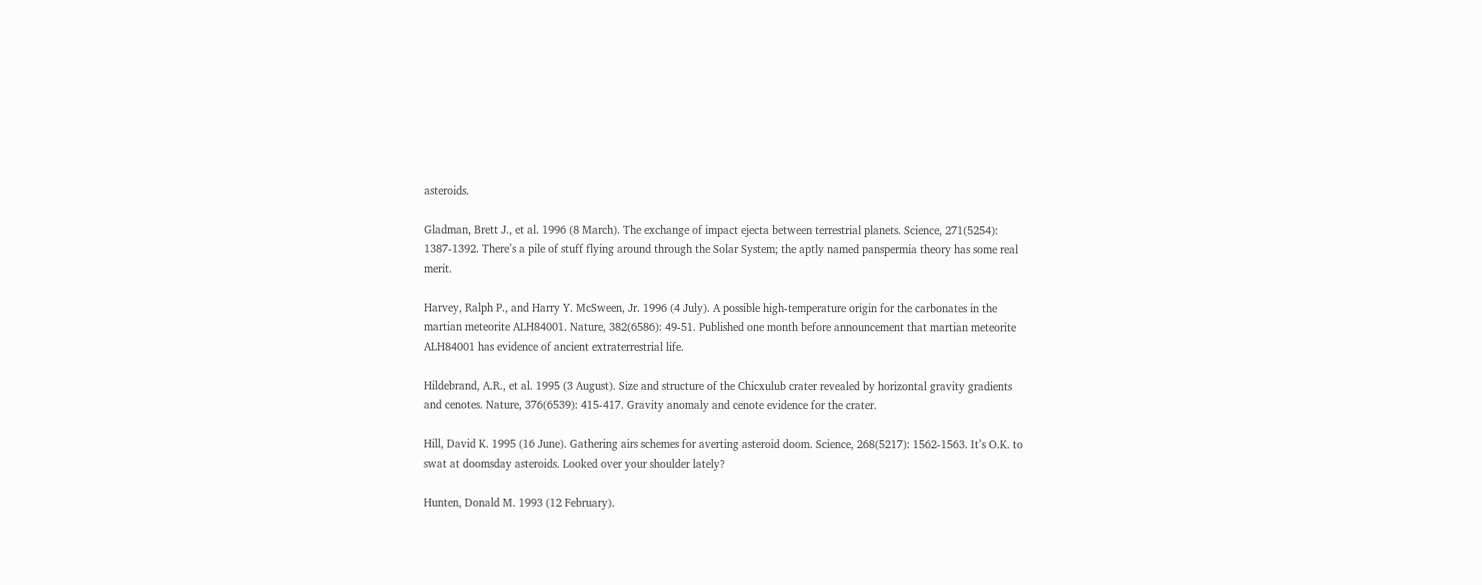asteroids.

Gladman, Brett J., et al. 1996 (8 March). The exchange of impact ejecta between terrestrial planets. Science, 271(5254): 1387-1392. There’s a pile of stuff flying around through the Solar System; the aptly named panspermia theory has some real merit.

Harvey, Ralph P., and Harry Y. McSween, Jr. 1996 (4 July). A possible high-temperature origin for the carbonates in the martian meteorite ALH84001. Nature, 382(6586): 49-51. Published one month before announcement that martian meteorite ALH84001 has evidence of ancient extraterrestrial life.

Hildebrand, A.R., et al. 1995 (3 August). Size and structure of the Chicxulub crater revealed by horizontal gravity gradients and cenotes. Nature, 376(6539): 415-417. Gravity anomaly and cenote evidence for the crater.

Hill, David K. 1995 (16 June). Gathering airs schemes for averting asteroid doom. Science, 268(5217): 1562-1563. It’s O.K. to swat at doomsday asteroids. Looked over your shoulder lately?

Hunten, Donald M. 1993 (12 February).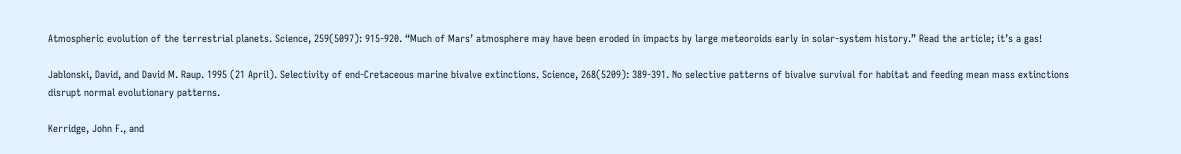Atmospheric evolution of the terrestrial planets. Science, 259(5097): 915-920. “Much of Mars’ atmosphere may have been eroded in impacts by large meteoroids early in solar-system history.” Read the article; it’s a gas!

Jablonski, David, and David M. Raup. 1995 (21 April). Selectivity of end-Cretaceous marine bivalve extinctions. Science, 268(5209): 389-391. No selective patterns of bivalve survival for habitat and feeding mean mass extinctions disrupt normal evolutionary patterns.

Kerridge, John F., and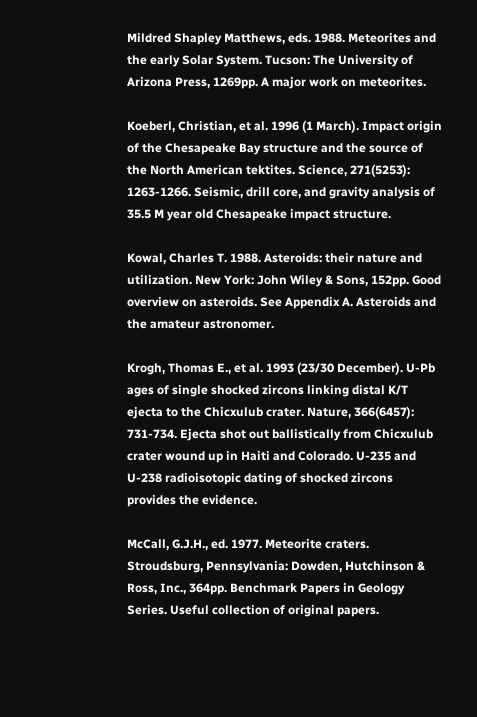Mildred Shapley Matthews, eds. 1988. Meteorites and the early Solar System. Tucson: The University of Arizona Press, 1269pp. A major work on meteorites.

Koeberl, Christian, et al. 1996 (1 March). Impact origin of the Chesapeake Bay structure and the source of the North American tektites. Science, 271(5253): 1263-1266. Seismic, drill core, and gravity analysis of 35.5 M year old Chesapeake impact structure.

Kowal, Charles T. 1988. Asteroids: their nature and utilization. New York: John Wiley & Sons, 152pp. Good overview on asteroids. See Appendix A. Asteroids and the amateur astronomer.

Krogh, Thomas E., et al. 1993 (23/30 December). U-Pb ages of single shocked zircons linking distal K/T ejecta to the Chicxulub crater. Nature, 366(6457): 731-734. Ejecta shot out ballistically from Chicxulub crater wound up in Haiti and Colorado. U-235 and U-238 radioisotopic dating of shocked zircons provides the evidence.

McCall, G.J.H., ed. 1977. Meteorite craters. Stroudsburg, Pennsylvania: Dowden, Hutchinson & Ross, Inc., 364pp. Benchmark Papers in Geology Series. Useful collection of original papers.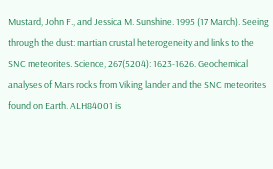Mustard, John F., and Jessica M. Sunshine. 1995 (17 March). Seeing through the dust: martian crustal heterogeneity and links to the SNC meteorites. Science, 267(5204): 1623-1626. Geochemical analyses of Mars rocks from Viking lander and the SNC meteorites found on Earth. ALH84001 is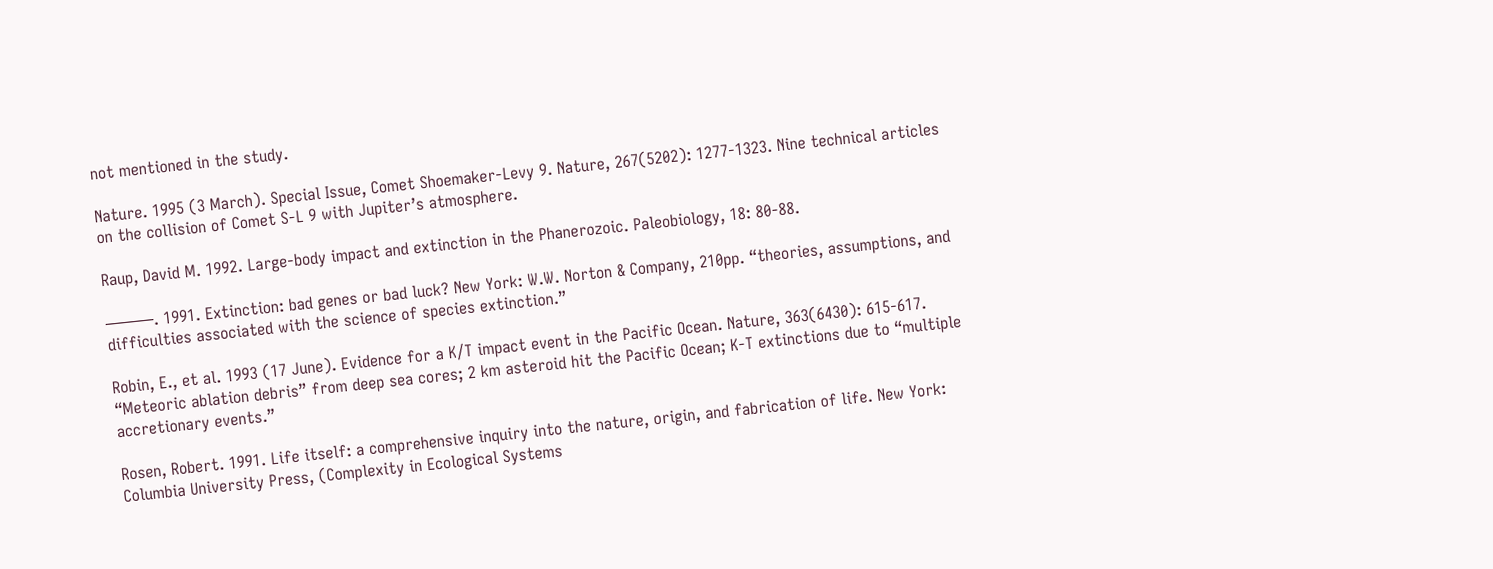not mentioned in the study.

Nature. 1995 (3 March). Special Issue, Comet Shoemaker-Levy 9. Nature, 267(5202): 1277-1323. Nine technical articles on the collision of Comet S-L 9 with Jupiter’s atmosphere.

Raup, David M. 1992. Large-body impact and extinction in the Phanerozoic. Paleobiology, 18: 80-88.

———. 1991. Extinction: bad genes or bad luck? New York: W.W. Norton & Company, 210pp. “theories, assumptions, and difficulties associated with the science of species extinction.”

Robin, E., et al. 1993 (17 June). Evidence for a K/T impact event in the Pacific Ocean. Nature, 363(6430): 615-617. “Meteoric ablation debris” from deep sea cores; 2 km asteroid hit the Pacific Ocean; K-T extinctions due to “multiple accretionary events.”

Rosen, Robert. 1991. Life itself: a comprehensive inquiry into the nature, origin, and fabrication of life. New York: Columbia University Press, (Complexity in Ecological Systems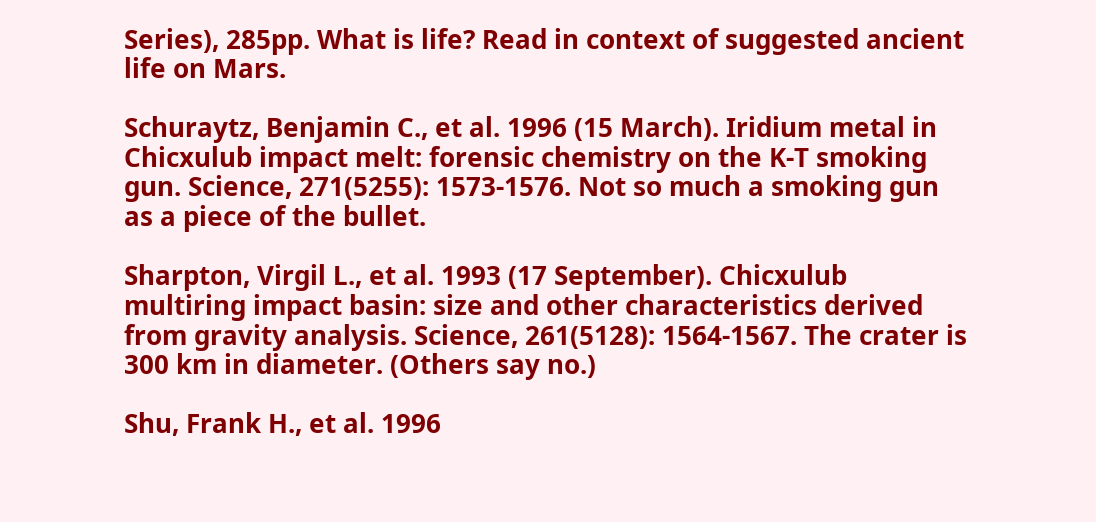Series), 285pp. What is life? Read in context of suggested ancient life on Mars.

Schuraytz, Benjamin C., et al. 1996 (15 March). Iridium metal in Chicxulub impact melt: forensic chemistry on the K-T smoking gun. Science, 271(5255): 1573-1576. Not so much a smoking gun as a piece of the bullet.

Sharpton, Virgil L., et al. 1993 (17 September). Chicxulub multiring impact basin: size and other characteristics derived from gravity analysis. Science, 261(5128): 1564-1567. The crater is 300 km in diameter. (Others say no.)

Shu, Frank H., et al. 1996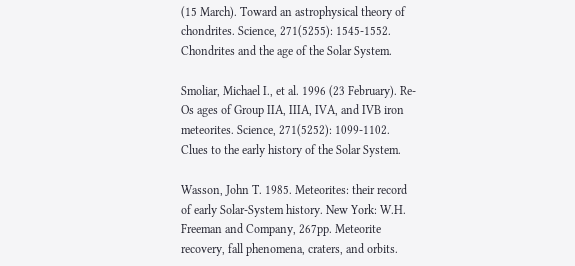(15 March). Toward an astrophysical theory of chondrites. Science, 271(5255): 1545-1552. Chondrites and the age of the Solar System.

Smoliar, Michael I., et al. 1996 (23 February). Re-Os ages of Group IIA, IIIA, IVA, and IVB iron meteorites. Science, 271(5252): 1099-1102. Clues to the early history of the Solar System.

Wasson, John T. 1985. Meteorites: their record of early Solar-System history. New York: W.H. Freeman and Company, 267pp. Meteorite recovery, fall phenomena, craters, and orbits.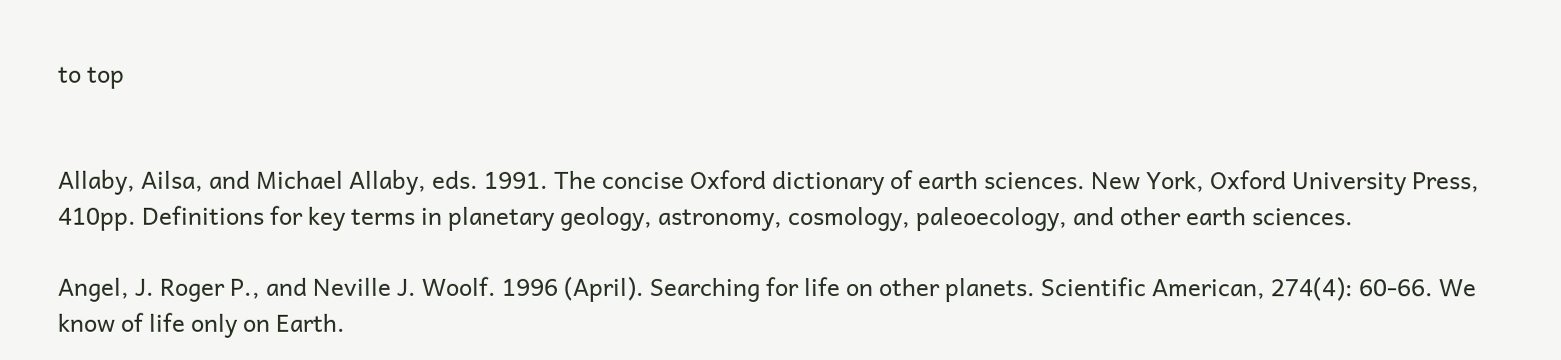to top


Allaby, Ailsa, and Michael Allaby, eds. 1991. The concise Oxford dictionary of earth sciences. New York, Oxford University Press, 410pp. Definitions for key terms in planetary geology, astronomy, cosmology, paleoecology, and other earth sciences.

Angel, J. Roger P., and Neville J. Woolf. 1996 (April). Searching for life on other planets. Scientific American, 274(4): 60-66. We know of life only on Earth.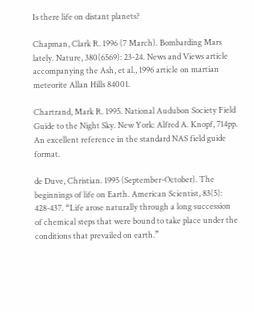Is there life on distant planets?

Chapman, Clark R. 1996 (7 March). Bombarding Mars lately. Nature, 380(6569): 23-24. News and Views article accompanying the Ash, et al., 1996 article on martian meteorite Allan Hills 84001.

Chartrand, Mark R. 1995. National Audubon Society Field Guide to the Night Sky. New York: Alfred A. Knopf, 714pp. An excellent reference in the standard NAS field guide format.

de Duve, Christian. 1995 (September-October). The beginnings of life on Earth. American Scientist, 83(5): 428-437. “Life arose naturally through a long succession of chemical steps that were bound to take place under the conditions that prevailed on earth.”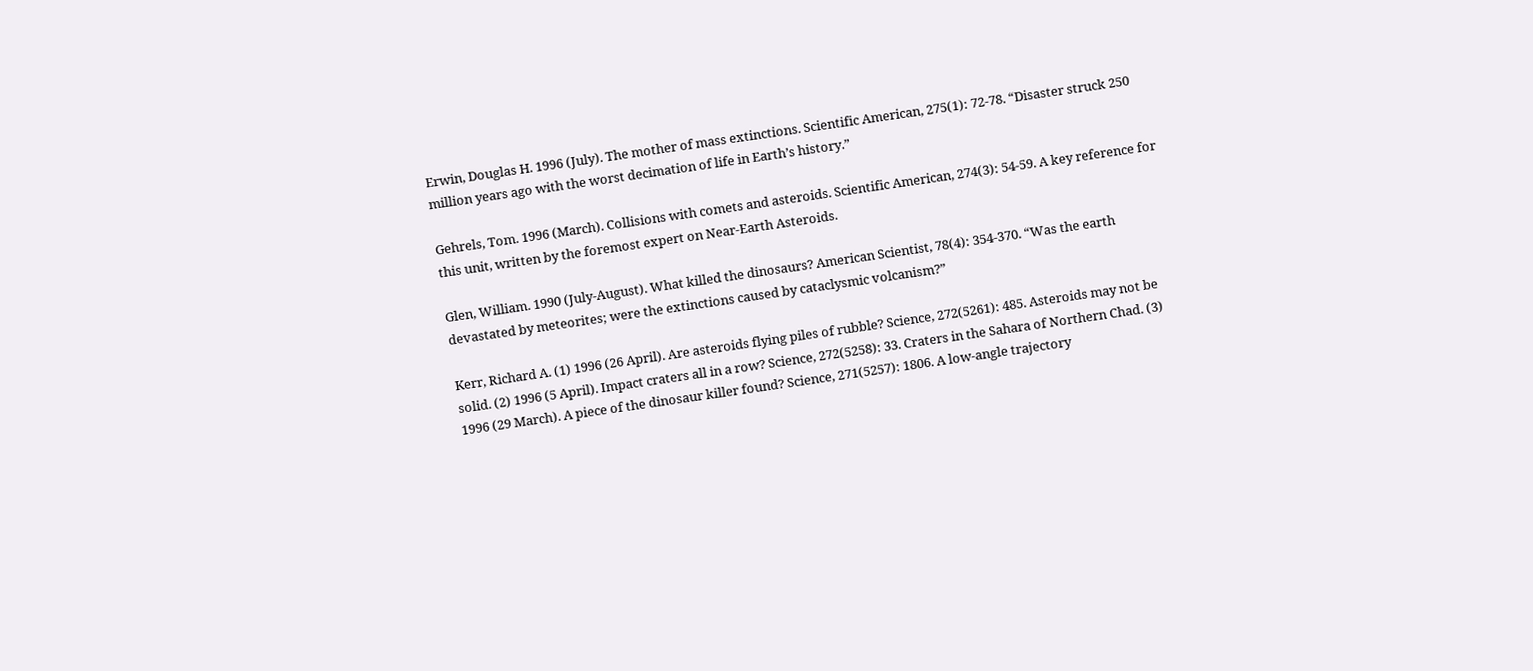Erwin, Douglas H. 1996 (July). The mother of mass extinctions. Scientific American, 275(1): 72-78. “Disaster struck 250 million years ago with the worst decimation of life in Earth’s history.”

Gehrels, Tom. 1996 (March). Collisions with comets and asteroids. Scientific American, 274(3): 54-59. A key reference for this unit, written by the foremost expert on Near-Earth Asteroids.

Glen, William. 1990 (July-August). What killed the dinosaurs? American Scientist, 78(4): 354-370. “Was the earth devastated by meteorites; were the extinctions caused by cataclysmic volcanism?”

Kerr, Richard A. (1) 1996 (26 April). Are asteroids flying piles of rubble? Science, 272(5261): 485. Asteroids may not be solid. (2) 1996 (5 April). Impact craters all in a row? Science, 272(5258): 33. Craters in the Sahara of Northern Chad. (3) 1996 (29 March). A piece of the dinosaur killer found? Science, 271(5257): 1806. A low-angle trajectory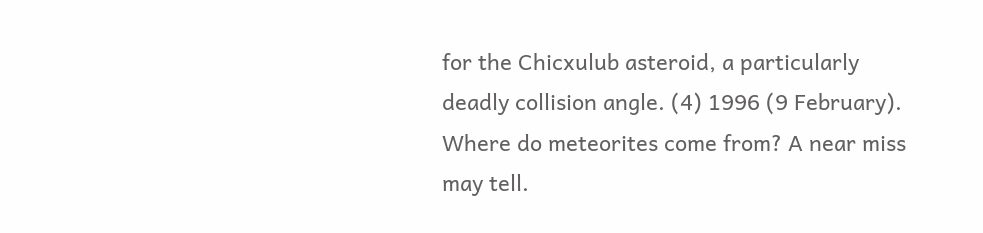for the Chicxulub asteroid, a particularly deadly collision angle. (4) 1996 (9 February). Where do meteorites come from? A near miss may tell.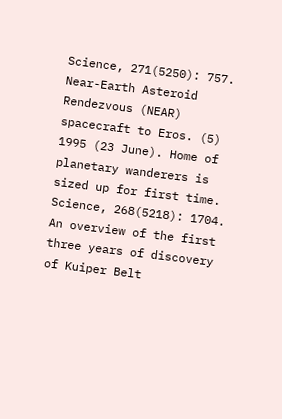Science, 271(5250): 757. Near-Earth Asteroid Rendezvous (NEAR) spacecraft to Eros. (5) 1995 (23 June). Home of planetary wanderers is sized up for first time. Science, 268(5218): 1704. An overview of the first three years of discovery of Kuiper Belt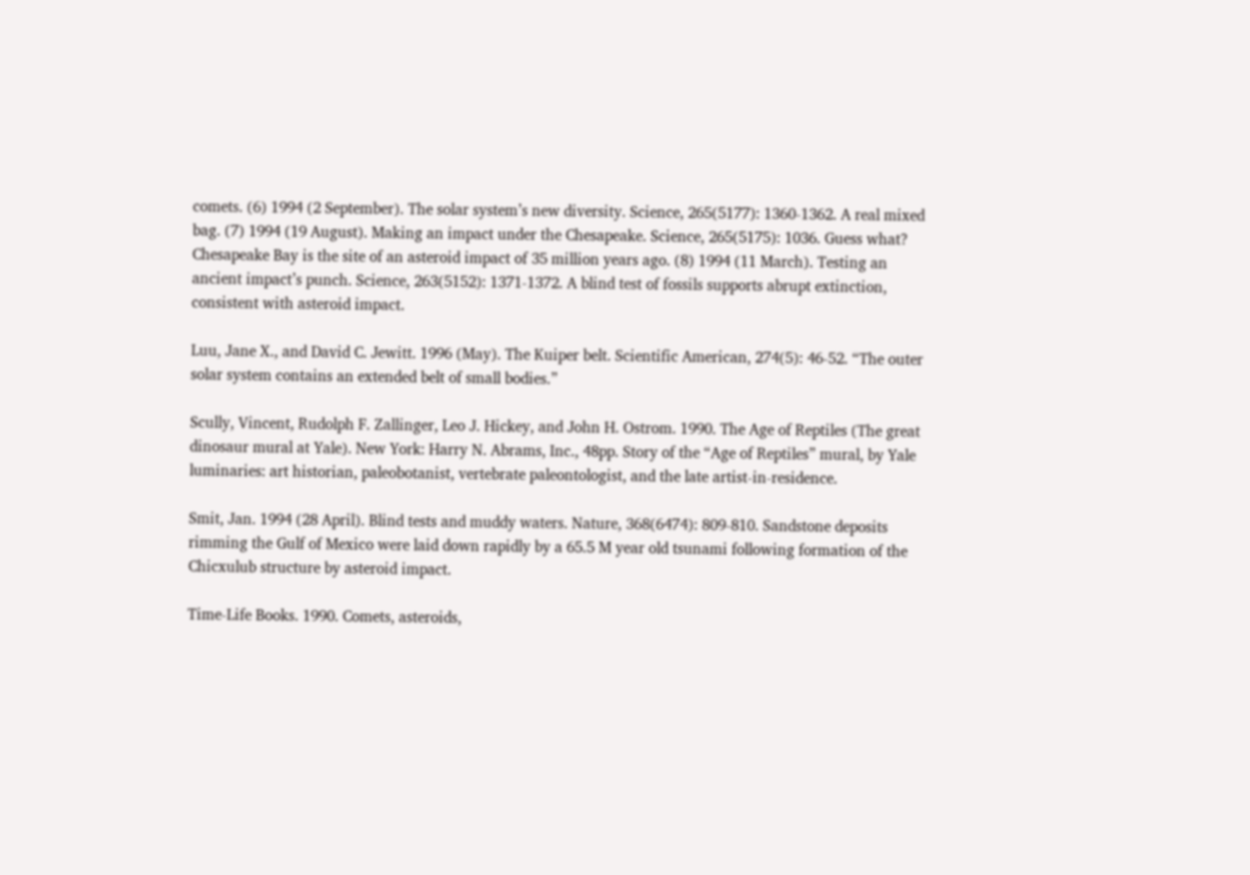comets. (6) 1994 (2 September). The solar system’s new diversity. Science, 265(5177): 1360-1362. A real mixed bag. (7) 1994 (19 August). Making an impact under the Chesapeake. Science, 265(5175): 1036. Guess what? Chesapeake Bay is the site of an asteroid impact of 35 million years ago. (8) 1994 (11 March). Testing an ancient impact’s punch. Science, 263(5152): 1371-1372. A blind test of fossils supports abrupt extinction, consistent with asteroid impact.

Luu, Jane X., and David C. Jewitt. 1996 (May). The Kuiper belt. Scientific American, 274(5): 46-52. “The outer solar system contains an extended belt of small bodies.”

Scully, Vincent, Rudolph F. Zallinger, Leo J. Hickey, and John H. Ostrom. 1990. The Age of Reptiles (The great dinosaur mural at Yale). New York: Harry N. Abrams, Inc., 48pp. Story of the “Age of Reptiles” mural, by Yale luminaries: art historian, paleobotanist, vertebrate paleontologist, and the late artist-in-residence.

Smit, Jan. 1994 (28 April). Blind tests and muddy waters. Nature, 368(6474): 809-810. Sandstone deposits rimming the Gulf of Mexico were laid down rapidly by a 65.5 M year old tsunami following formation of the Chicxulub structure by asteroid impact.

Time-Life Books. 1990. Comets, asteroids,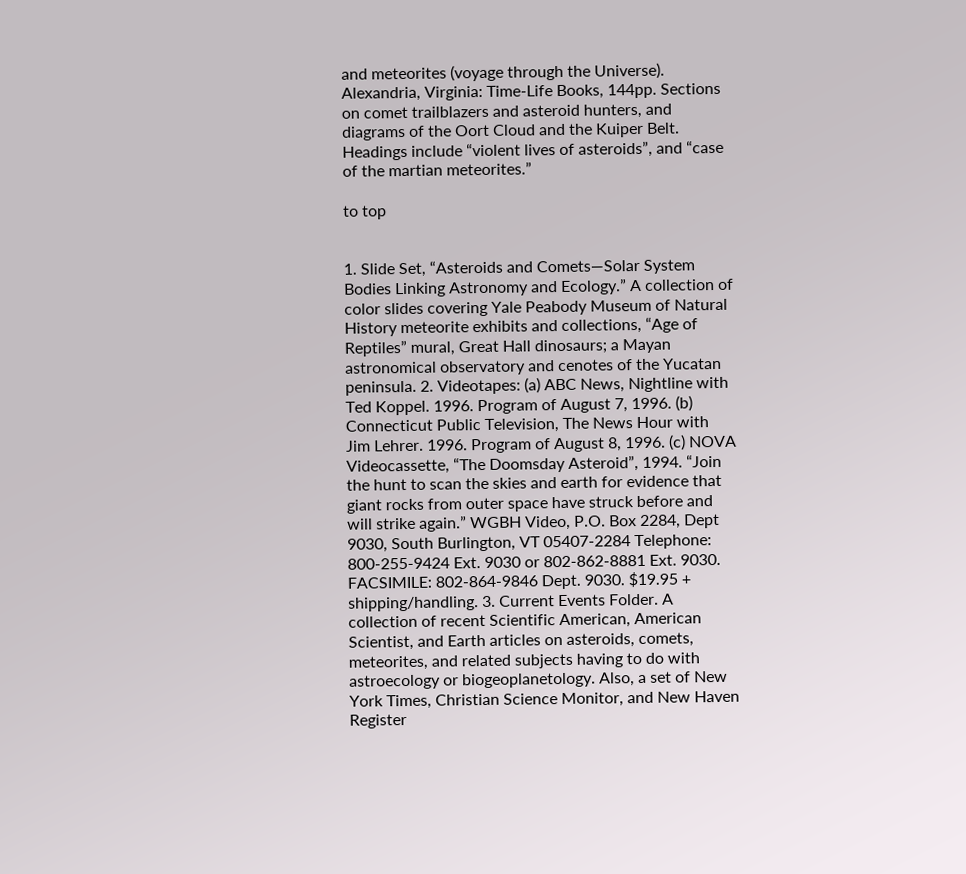and meteorites (voyage through the Universe). Alexandria, Virginia: Time-Life Books, 144pp. Sections on comet trailblazers and asteroid hunters, and diagrams of the Oort Cloud and the Kuiper Belt. Headings include “violent lives of asteroids”, and “case of the martian meteorites.”

to top


1. Slide Set, “Asteroids and Comets—Solar System Bodies Linking Astronomy and Ecology.” A collection of color slides covering Yale Peabody Museum of Natural History meteorite exhibits and collections, “Age of Reptiles” mural, Great Hall dinosaurs; a Mayan astronomical observatory and cenotes of the Yucatan peninsula. 2. Videotapes: (a) ABC News, Nightline with Ted Koppel. 1996. Program of August 7, 1996. (b) Connecticut Public Television, The News Hour with Jim Lehrer. 1996. Program of August 8, 1996. (c) NOVA Videocassette, “The Doomsday Asteroid”, 1994. “Join the hunt to scan the skies and earth for evidence that giant rocks from outer space have struck before and will strike again.” WGBH Video, P.O. Box 2284, Dept 9030, South Burlington, VT 05407-2284 Telephone: 800-255-9424 Ext. 9030 or 802-862-8881 Ext. 9030. FACSIMILE: 802-864-9846 Dept. 9030. $19.95 + shipping/handling. 3. Current Events Folder. A collection of recent Scientific American, American Scientist, and Earth articles on asteroids, comets, meteorites, and related subjects having to do with astroecology or biogeoplanetology. Also, a set of New York Times, Christian Science Monitor, and New Haven Register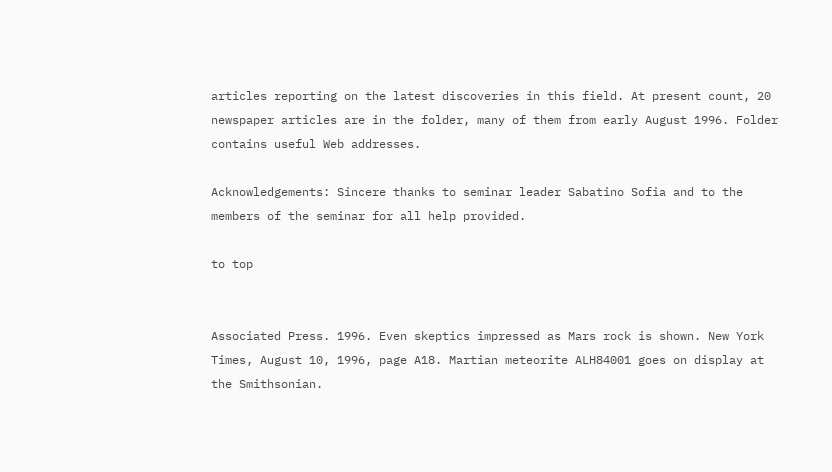articles reporting on the latest discoveries in this field. At present count, 20 newspaper articles are in the folder, many of them from early August 1996. Folder contains useful Web addresses.

Acknowledgements: Sincere thanks to seminar leader Sabatino Sofia and to the members of the seminar for all help provided.

to top


Associated Press. 1996. Even skeptics impressed as Mars rock is shown. New York Times, August 10, 1996, page A18. Martian meteorite ALH84001 goes on display at the Smithsonian.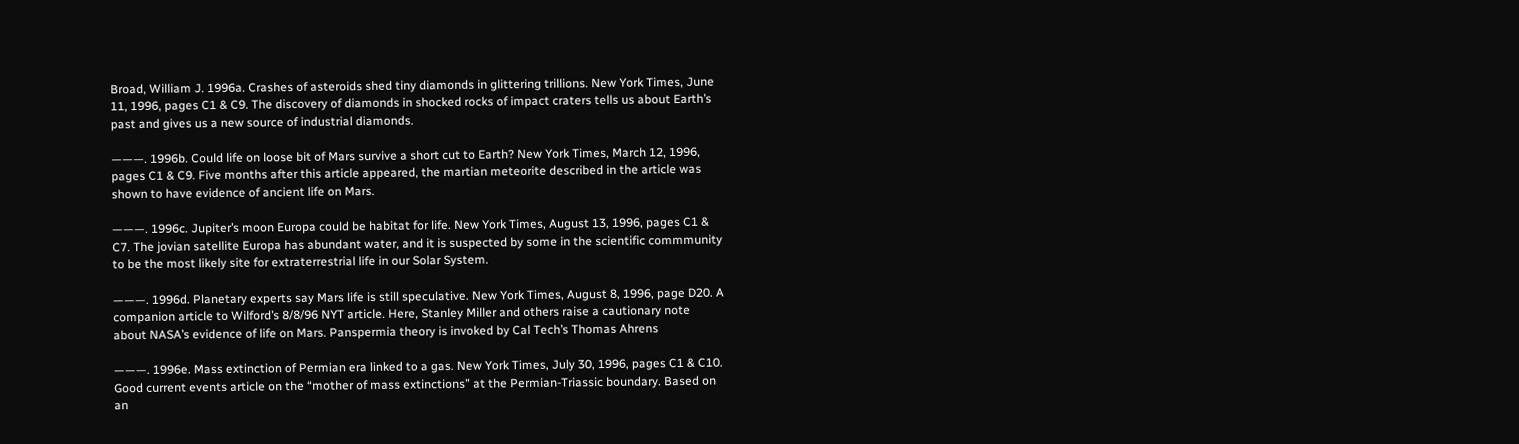Broad, William J. 1996a. Crashes of asteroids shed tiny diamonds in glittering trillions. New York Times, June 11, 1996, pages C1 & C9. The discovery of diamonds in shocked rocks of impact craters tells us about Earth’s past and gives us a new source of industrial diamonds.

———. 1996b. Could life on loose bit of Mars survive a short cut to Earth? New York Times, March 12, 1996, pages C1 & C9. Five months after this article appeared, the martian meteorite described in the article was shown to have evidence of ancient life on Mars.

———. 1996c. Jupiter’s moon Europa could be habitat for life. New York Times, August 13, 1996, pages C1 & C7. The jovian satellite Europa has abundant water, and it is suspected by some in the scientific commmunity to be the most likely site for extraterrestrial life in our Solar System.

———. 1996d. Planetary experts say Mars life is still speculative. New York Times, August 8, 1996, page D20. A companion article to Wilford’s 8/8/96 NYT article. Here, Stanley Miller and others raise a cautionary note about NASA’s evidence of life on Mars. Panspermia theory is invoked by Cal Tech’s Thomas Ahrens

———. 1996e. Mass extinction of Permian era linked to a gas. New York Times, July 30, 1996, pages C1 & C10. Good current events article on the “mother of mass extinctions” at the Permian-Triassic boundary. Based on an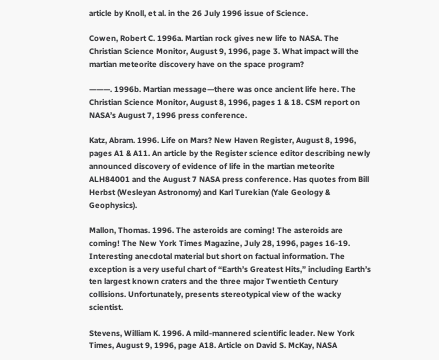article by Knoll, et al. in the 26 July 1996 issue of Science.

Cowen, Robert C. 1996a. Martian rock gives new life to NASA. The Christian Science Monitor, August 9, 1996, page 3. What impact will the martian meteorite discovery have on the space program?

———. 1996b. Martian message—there was once ancient life here. The Christian Science Monitor, August 8, 1996, pages 1 & 18. CSM report on NASA’s August 7, 1996 press conference.

Katz, Abram. 1996. Life on Mars? New Haven Register, August 8, 1996, pages A1 & A11. An article by the Register science editor describing newly announced discovery of evidence of life in the martian meteorite ALH84001 and the August 7 NASA press conference. Has quotes from Bill Herbst (Wesleyan Astronomy) and Karl Turekian (Yale Geology & Geophysics).

Mallon, Thomas. 1996. The asteroids are coming! The asteroids are coming! The New York Times Magazine, July 28, 1996, pages 16-19. Interesting anecdotal material but short on factual information. The exception is a very useful chart of “Earth’s Greatest Hits,” including Earth’s ten largest known craters and the three major Twentieth Century collisions. Unfortunately, presents stereotypical view of the wacky scientist.

Stevens, William K. 1996. A mild-mannered scientific leader. New York Times, August 9, 1996, page A18. Article on David S. McKay, NASA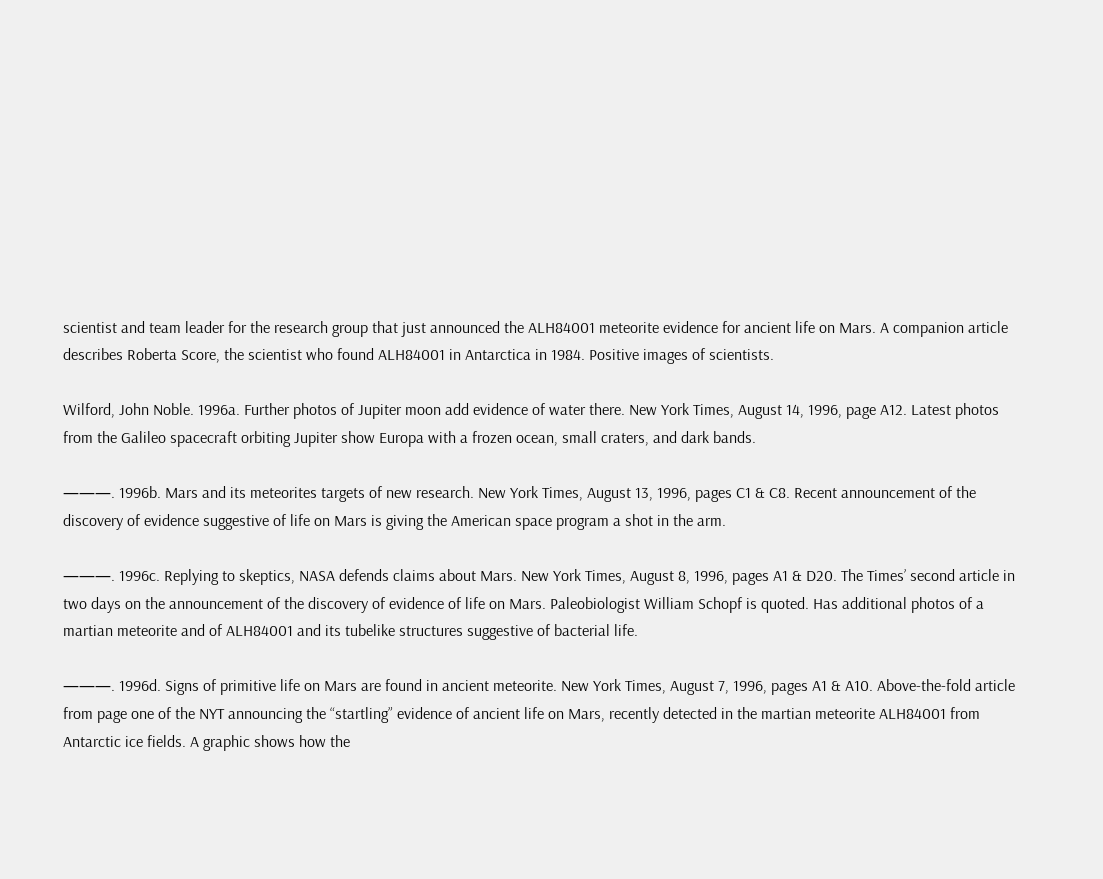scientist and team leader for the research group that just announced the ALH84001 meteorite evidence for ancient life on Mars. A companion article describes Roberta Score, the scientist who found ALH84001 in Antarctica in 1984. Positive images of scientists.

Wilford, John Noble. 1996a. Further photos of Jupiter moon add evidence of water there. New York Times, August 14, 1996, page A12. Latest photos from the Galileo spacecraft orbiting Jupiter show Europa with a frozen ocean, small craters, and dark bands.

———. 1996b. Mars and its meteorites targets of new research. New York Times, August 13, 1996, pages C1 & C8. Recent announcement of the discovery of evidence suggestive of life on Mars is giving the American space program a shot in the arm.

———. 1996c. Replying to skeptics, NASA defends claims about Mars. New York Times, August 8, 1996, pages A1 & D20. The Times’ second article in two days on the announcement of the discovery of evidence of life on Mars. Paleobiologist William Schopf is quoted. Has additional photos of a martian meteorite and of ALH84001 and its tubelike structures suggestive of bacterial life.

———. 1996d. Signs of primitive life on Mars are found in ancient meteorite. New York Times, August 7, 1996, pages A1 & A10. Above-the-fold article from page one of the NYT announcing the “startling” evidence of ancient life on Mars, recently detected in the martian meteorite ALH84001 from Antarctic ice fields. A graphic shows how the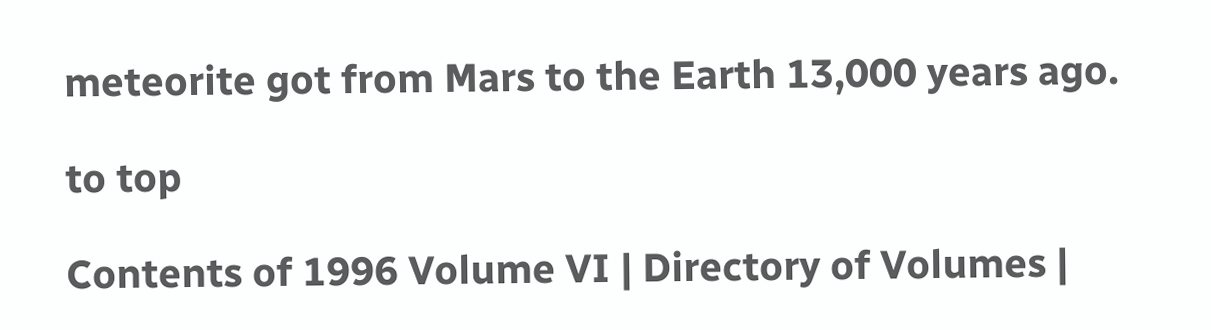meteorite got from Mars to the Earth 13,000 years ago.

to top

Contents of 1996 Volume VI | Directory of Volumes |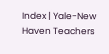Index | Yale-New Haven Teachers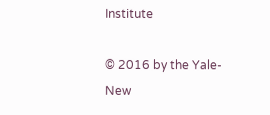Institute

© 2016 by the Yale-New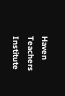Haven Teachers Institute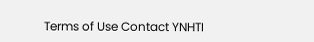Terms of Use Contact YNHTI